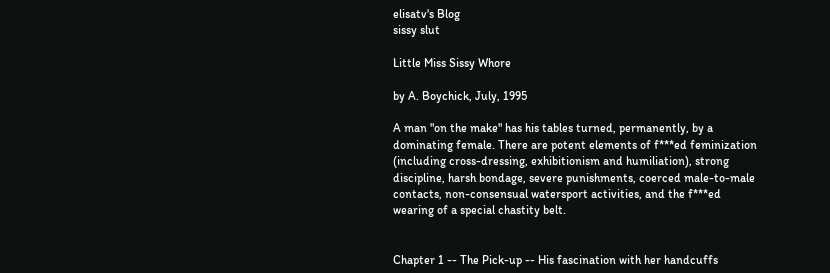elisatv's Blog
sissy slut

Little Miss Sissy Whore

by A. Boychick, July, 1995

A man "on the make" has his tables turned, permanently, by a
dominating female. There are potent elements of f***ed feminization
(including cross-dressing, exhibitionism and humiliation), strong
discipline, harsh bondage, severe punishments, coerced male-to-male
contacts, non-consensual watersport activities, and the f***ed
wearing of a special chastity belt.


Chapter 1 -- The Pick-up -- His fascination with her handcuffs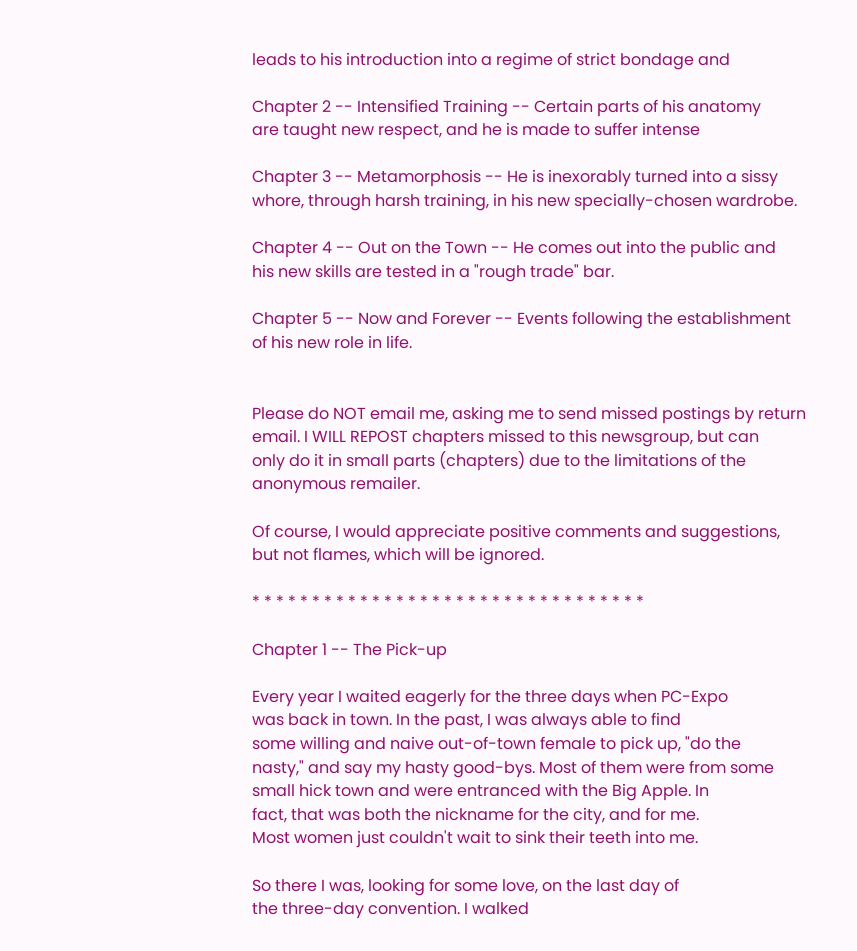leads to his introduction into a regime of strict bondage and

Chapter 2 -- Intensified Training -- Certain parts of his anatomy
are taught new respect, and he is made to suffer intense

Chapter 3 -- Metamorphosis -- He is inexorably turned into a sissy
whore, through harsh training, in his new specially-chosen wardrobe.

Chapter 4 -- Out on the Town -- He comes out into the public and
his new skills are tested in a "rough trade" bar.

Chapter 5 -- Now and Forever -- Events following the establishment
of his new role in life.


Please do NOT email me, asking me to send missed postings by return
email. I WILL REPOST chapters missed to this newsgroup, but can
only do it in small parts (chapters) due to the limitations of the
anonymous remailer.

Of course, I would appreciate positive comments and suggestions,
but not flames, which will be ignored.

* * * * * * * * * * * * * * * * * * * * * * * * * * * * * * * * *

Chapter 1 -- The Pick-up

Every year I waited eagerly for the three days when PC-Expo
was back in town. In the past, I was always able to find
some willing and naive out-of-town female to pick up, "do the
nasty," and say my hasty good-bys. Most of them were from some
small hick town and were entranced with the Big Apple. In
fact, that was both the nickname for the city, and for me.
Most women just couldn't wait to sink their teeth into me.

So there I was, looking for some love, on the last day of
the three-day convention. I walked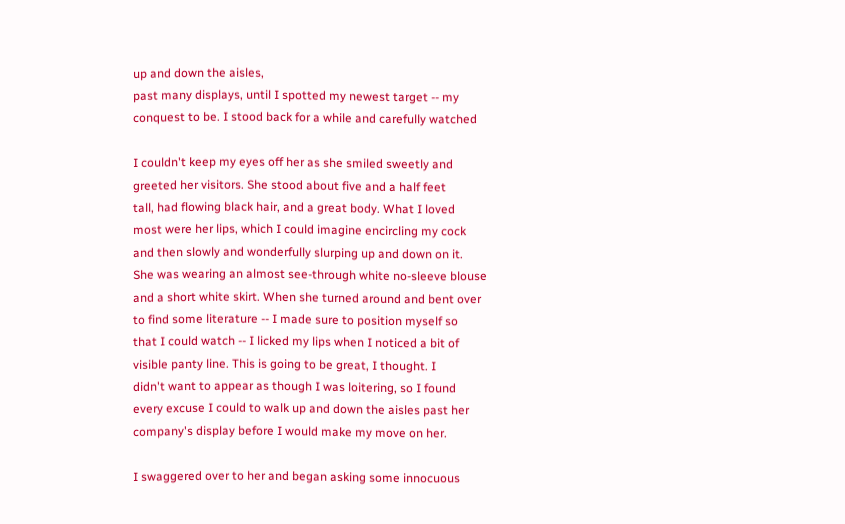up and down the aisles,
past many displays, until I spotted my newest target -- my
conquest to be. I stood back for a while and carefully watched

I couldn't keep my eyes off her as she smiled sweetly and
greeted her visitors. She stood about five and a half feet
tall, had flowing black hair, and a great body. What I loved
most were her lips, which I could imagine encircling my cock
and then slowly and wonderfully slurping up and down on it.
She was wearing an almost see-through white no-sleeve blouse
and a short white skirt. When she turned around and bent over
to find some literature -- I made sure to position myself so
that I could watch -- I licked my lips when I noticed a bit of
visible panty line. This is going to be great, I thought. I
didn't want to appear as though I was loitering, so I found
every excuse I could to walk up and down the aisles past her
company's display before I would make my move on her.

I swaggered over to her and began asking some innocuous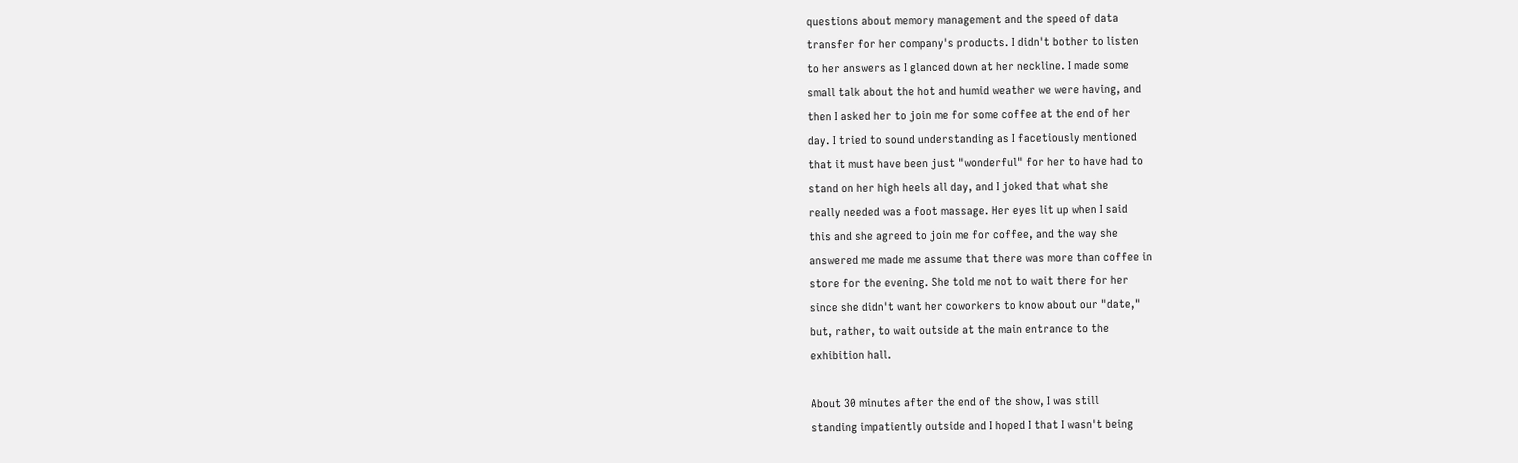questions about memory management and the speed of data
transfer for her company's products. I didn't bother to listen
to her answers as I glanced down at her neckline. I made some
small talk about the hot and humid weather we were having, and
then I asked her to join me for some coffee at the end of her
day. I tried to sound understanding as I facetiously mentioned
that it must have been just "wonderful" for her to have had to
stand on her high heels all day, and I joked that what she
really needed was a foot massage. Her eyes lit up when I said
this and she agreed to join me for coffee, and the way she
answered me made me assume that there was more than coffee in
store for the evening. She told me not to wait there for her
since she didn't want her coworkers to know about our "date,"
but, rather, to wait outside at the main entrance to the
exhibition hall.

About 30 minutes after the end of the show, I was still
standing impatiently outside and I hoped I that I wasn't being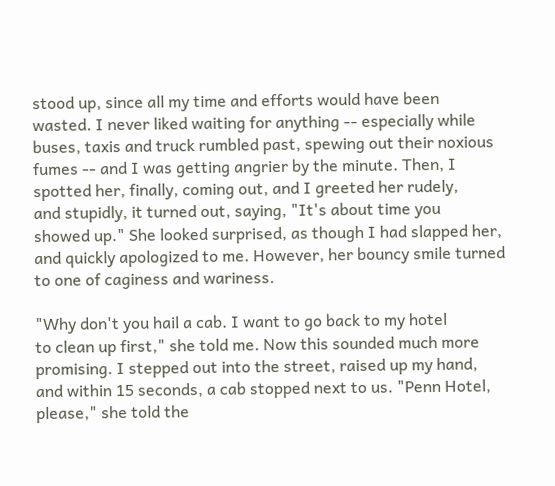stood up, since all my time and efforts would have been
wasted. I never liked waiting for anything -- especially while
buses, taxis and truck rumbled past, spewing out their noxious
fumes -- and I was getting angrier by the minute. Then, I
spotted her, finally, coming out, and I greeted her rudely,
and stupidly, it turned out, saying, "It's about time you
showed up." She looked surprised, as though I had slapped her,
and quickly apologized to me. However, her bouncy smile turned
to one of caginess and wariness.

"Why don't you hail a cab. I want to go back to my hotel
to clean up first," she told me. Now this sounded much more
promising. I stepped out into the street, raised up my hand,
and within 15 seconds, a cab stopped next to us. "Penn Hotel,
please," she told the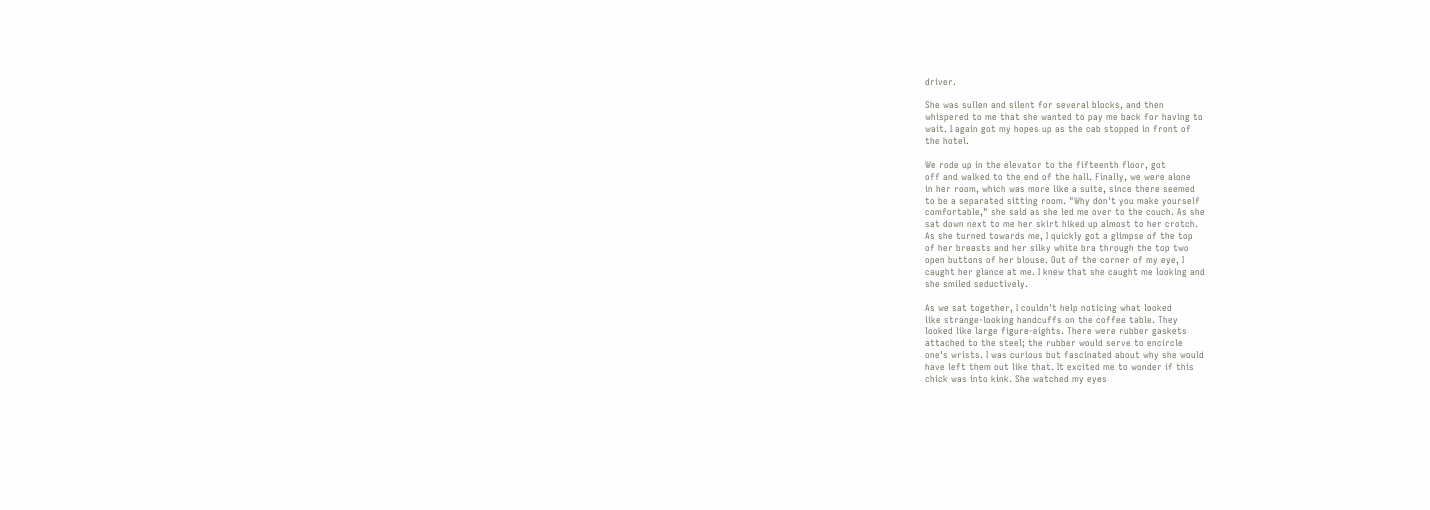driver.

She was sullen and silent for several blocks, and then
whispered to me that she wanted to pay me back for having to
wait. I again got my hopes up as the cab stopped in front of
the hotel.

We rode up in the elevator to the fifteenth floor, got
off and walked to the end of the hall. Finally, we were alone
in her room, which was more like a suite, since there seemed
to be a separated sitting room. "Why don't you make yourself
comfortable," she said as she led me over to the couch. As she
sat down next to me her skirt hiked up almost to her crotch.
As she turned towards me, I quickly got a glimpse of the top
of her breasts and her silky white bra through the top two
open buttons of her blouse. Out of the corner of my eye, I
caught her glance at me. I knew that she caught me looking and
she smiled seductively.

As we sat together, I couldn't help noticing what looked
like strange-looking handcuffs on the coffee table. They
looked like large figure-eights. There were rubber gaskets
attached to the steel; the rubber would serve to encircle
one's wrists. I was curious but fascinated about why she would
have left them out like that. It excited me to wonder if this
chick was into kink. She watched my eyes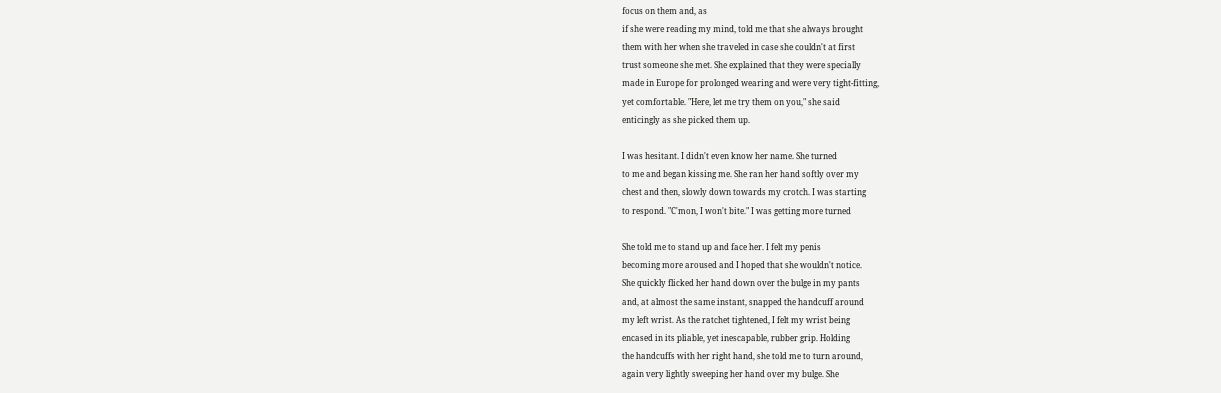focus on them and, as
if she were reading my mind, told me that she always brought
them with her when she traveled in case she couldn't at first
trust someone she met. She explained that they were specially
made in Europe for prolonged wearing and were very tight-fitting,
yet comfortable. "Here, let me try them on you," she said
enticingly as she picked them up.

I was hesitant. I didn't even know her name. She turned
to me and began kissing me. She ran her hand softly over my
chest and then, slowly down towards my crotch. I was starting
to respond. "C'mon, I won't bite." I was getting more turned

She told me to stand up and face her. I felt my penis
becoming more aroused and I hoped that she wouldn't notice.
She quickly flicked her hand down over the bulge in my pants
and, at almost the same instant, snapped the handcuff around
my left wrist. As the ratchet tightened, I felt my wrist being
encased in its pliable, yet inescapable, rubber grip. Holding
the handcuffs with her right hand, she told me to turn around,
again very lightly sweeping her hand over my bulge. She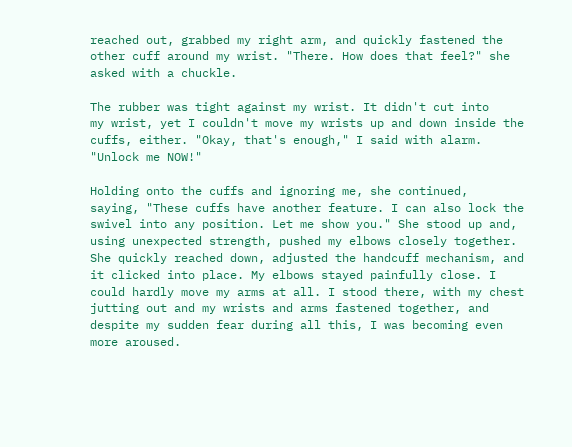reached out, grabbed my right arm, and quickly fastened the
other cuff around my wrist. "There. How does that feel?" she
asked with a chuckle.

The rubber was tight against my wrist. It didn't cut into
my wrist, yet I couldn't move my wrists up and down inside the
cuffs, either. "Okay, that's enough," I said with alarm.
"Unlock me NOW!"

Holding onto the cuffs and ignoring me, she continued,
saying, "These cuffs have another feature. I can also lock the
swivel into any position. Let me show you." She stood up and,
using unexpected strength, pushed my elbows closely together.
She quickly reached down, adjusted the handcuff mechanism, and
it clicked into place. My elbows stayed painfully close. I
could hardly move my arms at all. I stood there, with my chest
jutting out and my wrists and arms fastened together, and
despite my sudden fear during all this, I was becoming even
more aroused.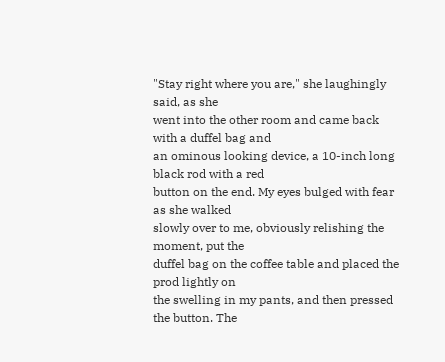"Stay right where you are," she laughingly said, as she
went into the other room and came back with a duffel bag and
an ominous looking device, a 10-inch long black rod with a red
button on the end. My eyes bulged with fear as she walked
slowly over to me, obviously relishing the moment, put the
duffel bag on the coffee table and placed the prod lightly on
the swelling in my pants, and then pressed the button. The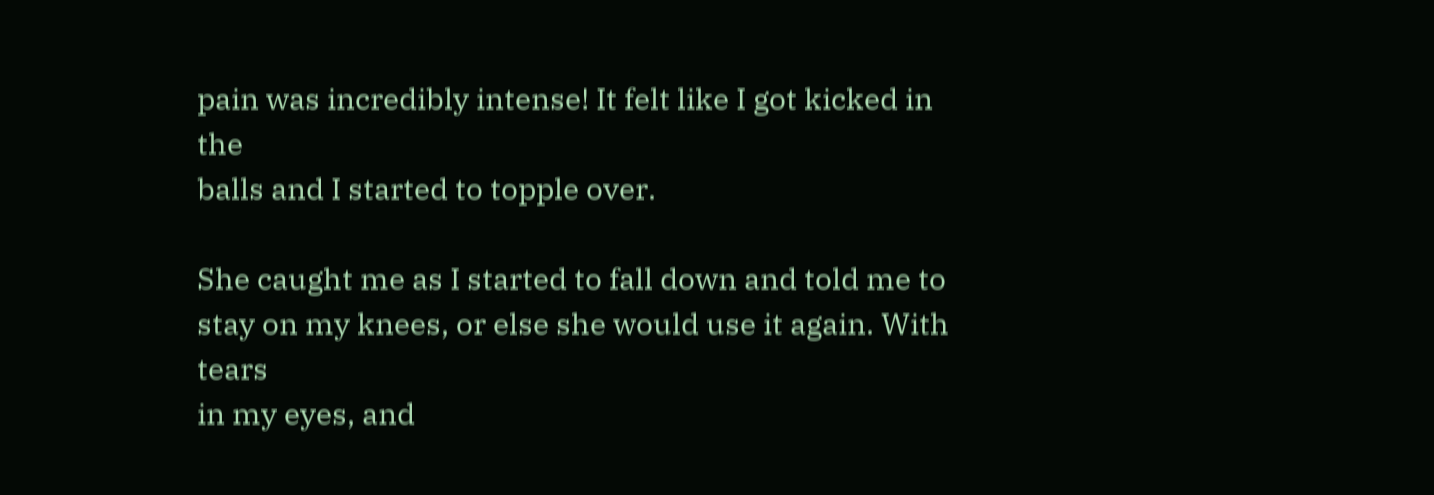pain was incredibly intense! It felt like I got kicked in the
balls and I started to topple over.

She caught me as I started to fall down and told me to
stay on my knees, or else she would use it again. With tears
in my eyes, and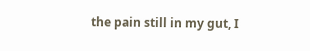the pain still in my gut, I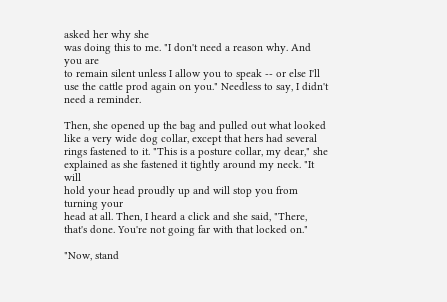asked her why she
was doing this to me. "I don't need a reason why. And you are
to remain silent unless I allow you to speak -- or else I'll
use the cattle prod again on you." Needless to say, I didn't
need a reminder.

Then, she opened up the bag and pulled out what looked
like a very wide dog collar, except that hers had several
rings fastened to it. "This is a posture collar, my dear," she
explained as she fastened it tightly around my neck. "It will
hold your head proudly up and will stop you from turning your
head at all. Then, I heard a click and she said, "There,
that's done. You're not going far with that locked on."

"Now, stand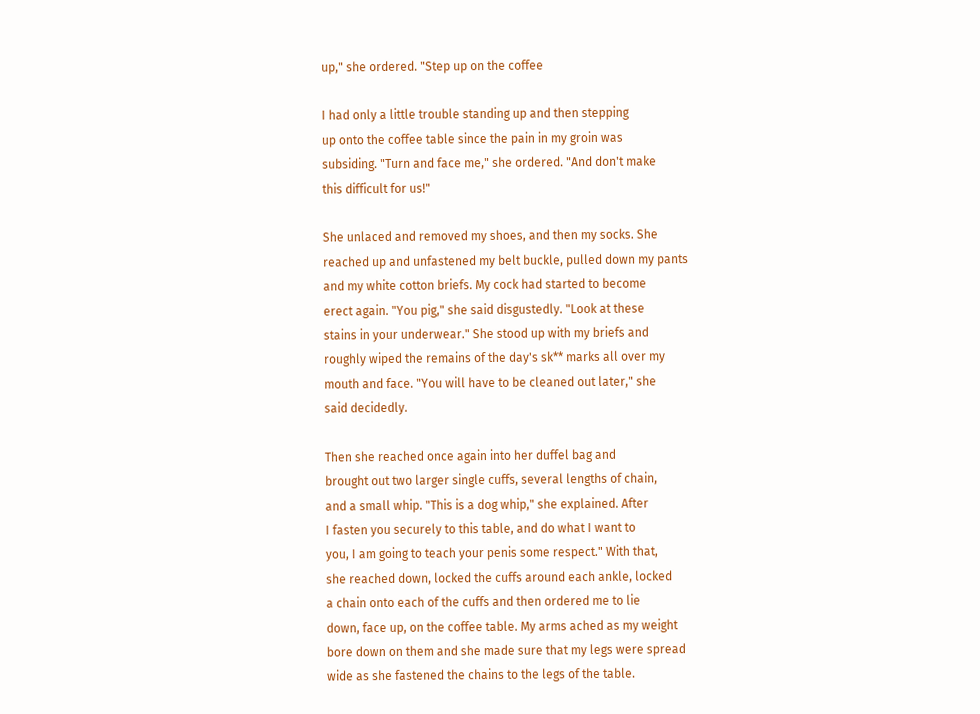up," she ordered. "Step up on the coffee

I had only a little trouble standing up and then stepping
up onto the coffee table since the pain in my groin was
subsiding. "Turn and face me," she ordered. "And don't make
this difficult for us!"

She unlaced and removed my shoes, and then my socks. She
reached up and unfastened my belt buckle, pulled down my pants
and my white cotton briefs. My cock had started to become
erect again. "You pig," she said disgustedly. "Look at these
stains in your underwear." She stood up with my briefs and
roughly wiped the remains of the day's sk** marks all over my
mouth and face. "You will have to be cleaned out later," she
said decidedly.

Then she reached once again into her duffel bag and
brought out two larger single cuffs, several lengths of chain,
and a small whip. "This is a dog whip," she explained. After
I fasten you securely to this table, and do what I want to
you, I am going to teach your penis some respect." With that,
she reached down, locked the cuffs around each ankle, locked
a chain onto each of the cuffs and then ordered me to lie
down, face up, on the coffee table. My arms ached as my weight
bore down on them and she made sure that my legs were spread
wide as she fastened the chains to the legs of the table.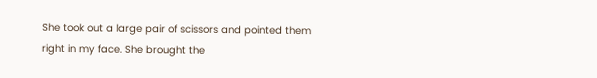She took out a large pair of scissors and pointed them
right in my face. She brought the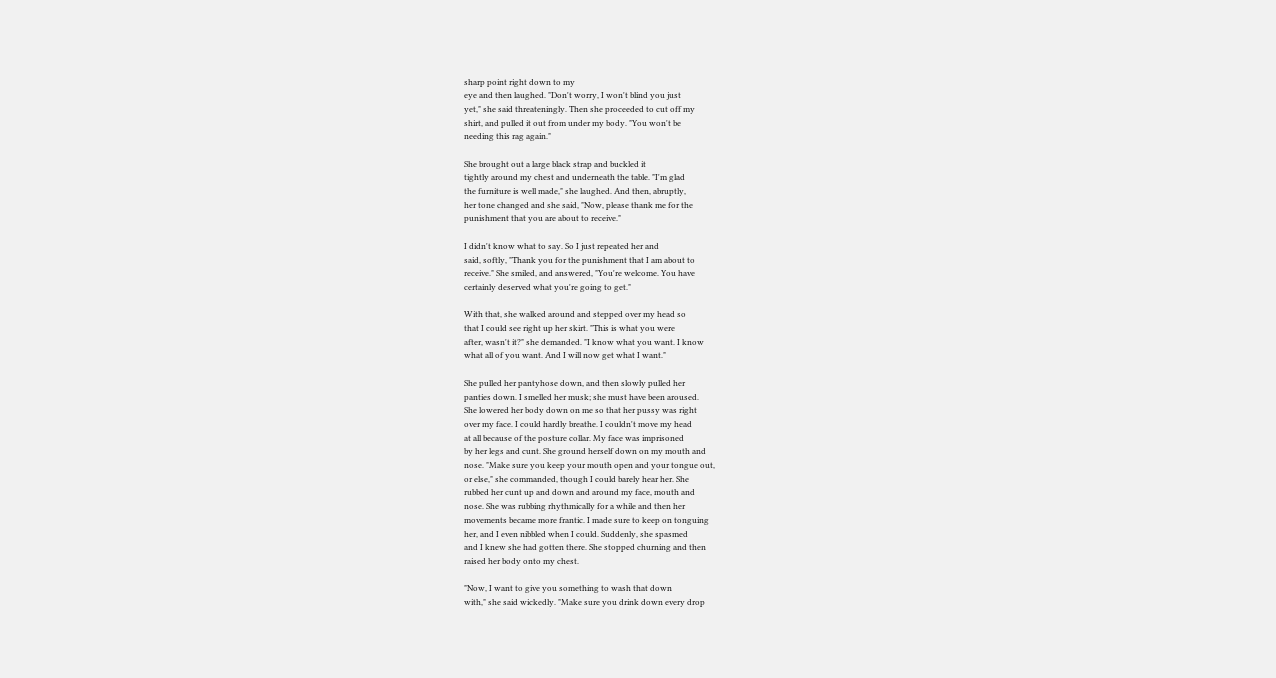sharp point right down to my
eye and then laughed. "Don't worry, I won't blind you just
yet," she said threateningly. Then she proceeded to cut off my
shirt, and pulled it out from under my body. "You won't be
needing this rag again."

She brought out a large black strap and buckled it
tightly around my chest and underneath the table. "I'm glad
the furniture is well made," she laughed. And then, abruptly,
her tone changed and she said, "Now, please thank me for the
punishment that you are about to receive."

I didn't know what to say. So I just repeated her and
said, softly, "Thank you for the punishment that I am about to
receive." She smiled, and answered, "You're welcome. You have
certainly deserved what you're going to get."

With that, she walked around and stepped over my head so
that I could see right up her skirt. "This is what you were
after, wasn't it?" she demanded. "I know what you want. I know
what all of you want. And I will now get what I want."

She pulled her pantyhose down, and then slowly pulled her
panties down. I smelled her musk; she must have been aroused.
She lowered her body down on me so that her pussy was right
over my face. I could hardly breathe. I couldn't move my head
at all because of the posture collar. My face was imprisoned
by her legs and cunt. She ground herself down on my mouth and
nose. "Make sure you keep your mouth open and your tongue out,
or else," she commanded, though I could barely hear her. She
rubbed her cunt up and down and around my face, mouth and
nose. She was rubbing rhythmically for a while and then her
movements became more frantic. I made sure to keep on tonguing
her, and I even nibbled when I could. Suddenly, she spasmed
and I knew she had gotten there. She stopped churning and then
raised her body onto my chest.

"Now, I want to give you something to wash that down
with," she said wickedly. "Make sure you drink down every drop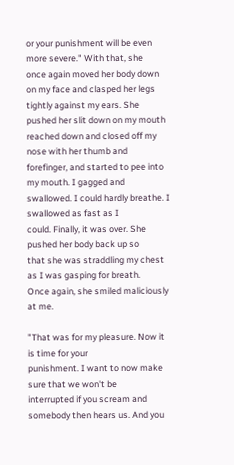or your punishment will be even more severe." With that, she
once again moved her body down on my face and clasped her legs
tightly against my ears. She pushed her slit down on my mouth
reached down and closed off my nose with her thumb and
forefinger, and started to pee into my mouth. I gagged and
swallowed. I could hardly breathe. I swallowed as fast as I
could. Finally, it was over. She pushed her body back up so
that she was straddling my chest as I was gasping for breath.
Once again, she smiled maliciously at me.

"That was for my pleasure. Now it is time for your
punishment. I want to now make sure that we won't be
interrupted if you scream and somebody then hears us. And you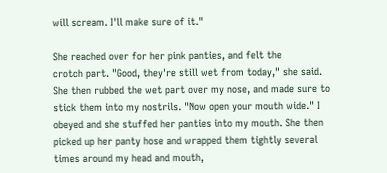will scream. I'll make sure of it."

She reached over for her pink panties, and felt the
crotch part. "Good, they're still wet from today," she said.
She then rubbed the wet part over my nose, and made sure to
stick them into my nostrils. "Now open your mouth wide." I
obeyed and she stuffed her panties into my mouth. She then
picked up her panty hose and wrapped them tightly several
times around my head and mouth,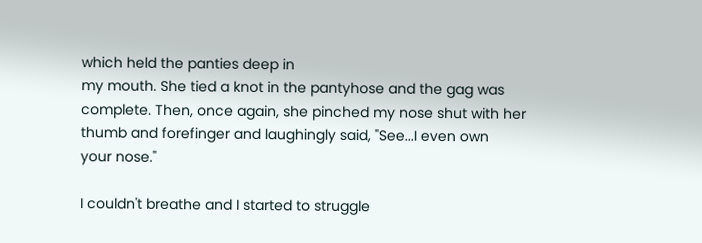which held the panties deep in
my mouth. She tied a knot in the pantyhose and the gag was
complete. Then, once again, she pinched my nose shut with her
thumb and forefinger and laughingly said, "See...I even own
your nose."

I couldn't breathe and I started to struggle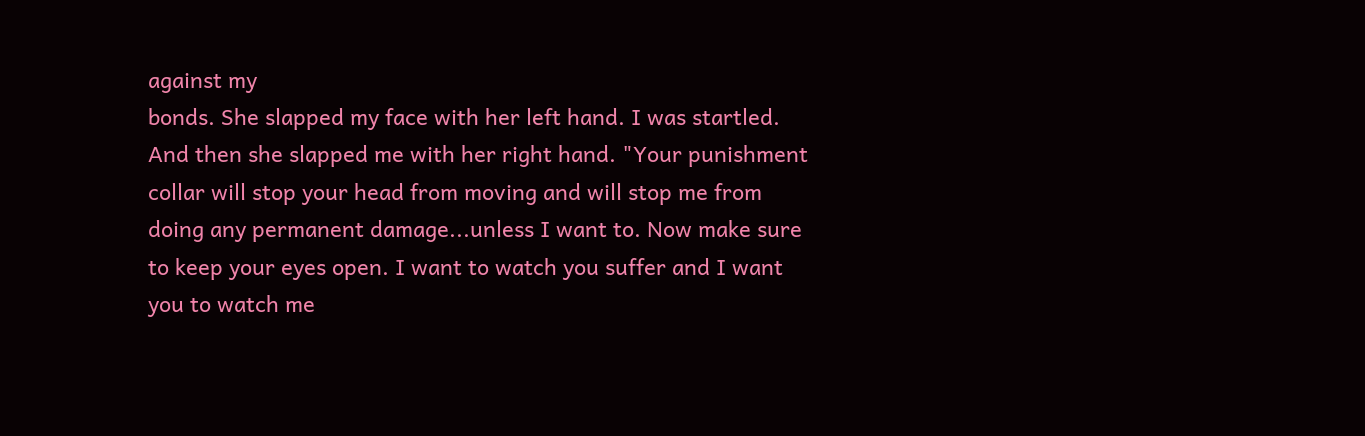against my
bonds. She slapped my face with her left hand. I was startled.
And then she slapped me with her right hand. "Your punishment
collar will stop your head from moving and will stop me from
doing any permanent damage...unless I want to. Now make sure
to keep your eyes open. I want to watch you suffer and I want
you to watch me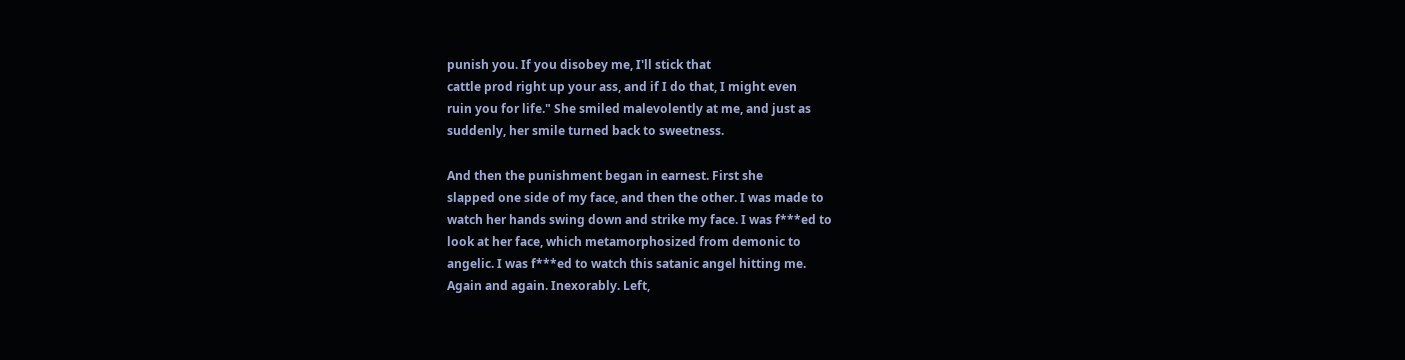punish you. If you disobey me, I'll stick that
cattle prod right up your ass, and if I do that, I might even
ruin you for life." She smiled malevolently at me, and just as
suddenly, her smile turned back to sweetness.

And then the punishment began in earnest. First she
slapped one side of my face, and then the other. I was made to
watch her hands swing down and strike my face. I was f***ed to
look at her face, which metamorphosized from demonic to
angelic. I was f***ed to watch this satanic angel hitting me.
Again and again. Inexorably. Left,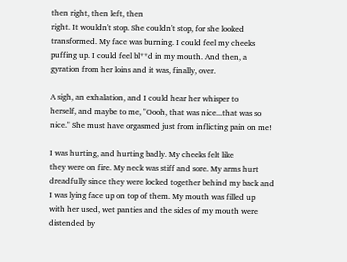then right, then left, then
right. It wouldn't stop. She couldn't stop, for she looked
transformed. My face was burning. I could feel my cheeks
puffing up. I could feel bl**d in my mouth. And then, a
gyration from her loins and it was, finally, over.

A sigh, an exhalation, and I could hear her whisper to
herself, and maybe to me, "Oooh, that was nice...that was so
nice." She must have orgasmed just from inflicting pain on me!

I was hurting, and hurting badly. My cheeks felt like
they were on fire. My neck was stiff and sore. My arms hurt
dreadfully since they were locked together behind my back and
I was lying face up on top of them. My mouth was filled up
with her used, wet panties and the sides of my mouth were
distended by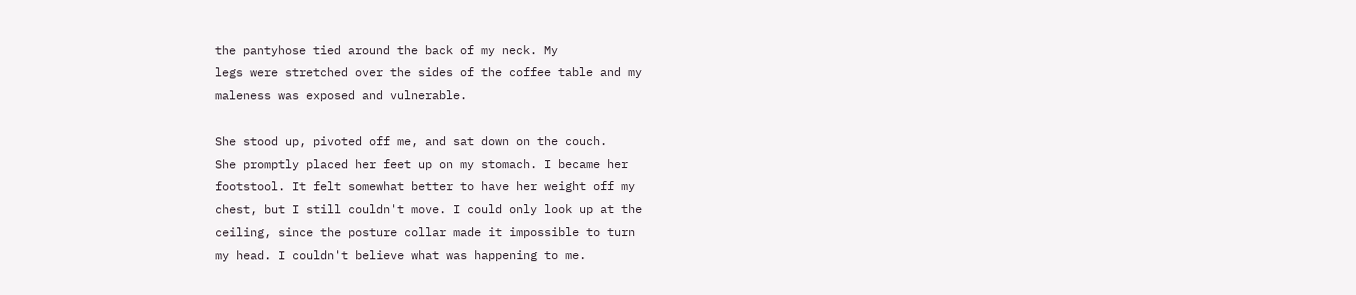the pantyhose tied around the back of my neck. My
legs were stretched over the sides of the coffee table and my
maleness was exposed and vulnerable.

She stood up, pivoted off me, and sat down on the couch.
She promptly placed her feet up on my stomach. I became her
footstool. It felt somewhat better to have her weight off my
chest, but I still couldn't move. I could only look up at the
ceiling, since the posture collar made it impossible to turn
my head. I couldn't believe what was happening to me.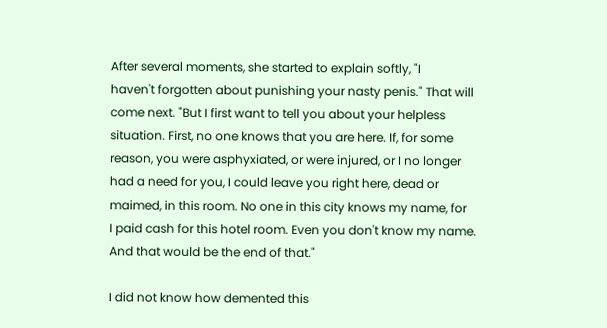After several moments, she started to explain softly, "I
haven't forgotten about punishing your nasty penis." That will
come next. "But I first want to tell you about your helpless
situation. First, no one knows that you are here. If, for some
reason, you were asphyxiated, or were injured, or I no longer
had a need for you, I could leave you right here, dead or
maimed, in this room. No one in this city knows my name, for
I paid cash for this hotel room. Even you don't know my name.
And that would be the end of that."

I did not know how demented this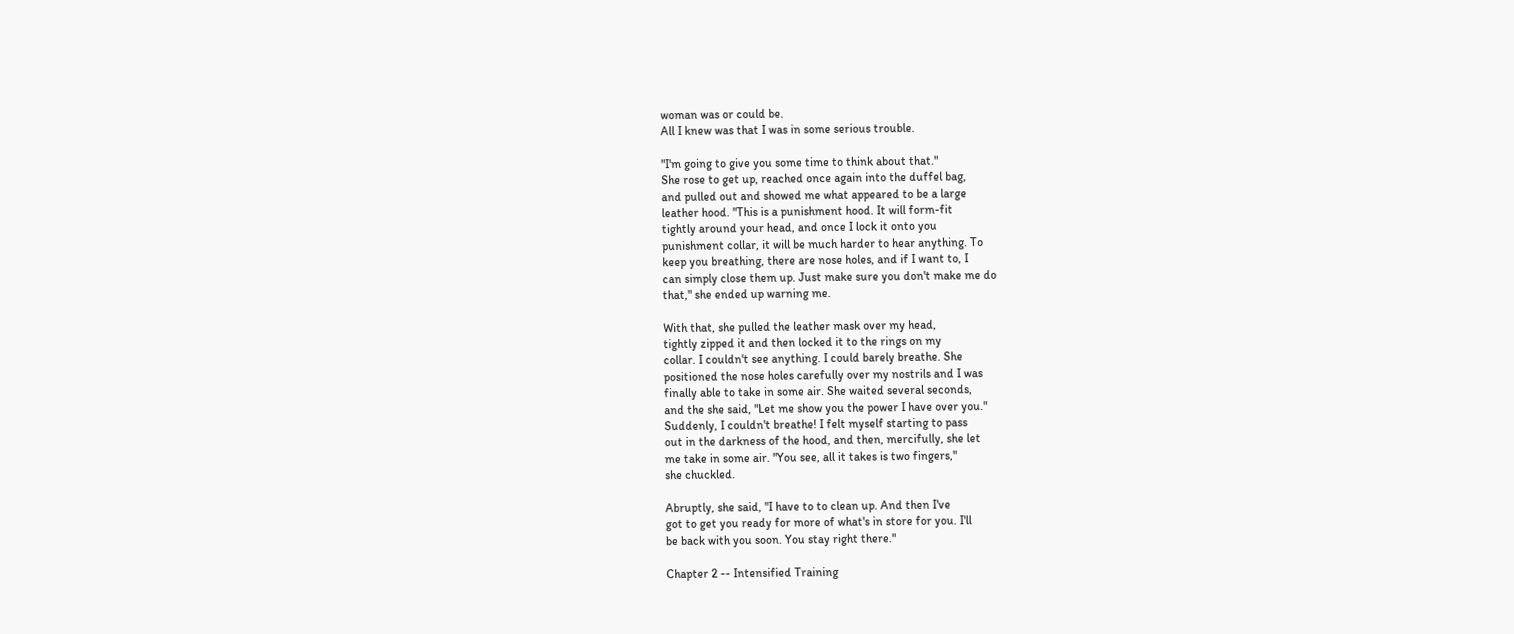woman was or could be.
All I knew was that I was in some serious trouble.

"I'm going to give you some time to think about that."
She rose to get up, reached once again into the duffel bag,
and pulled out and showed me what appeared to be a large
leather hood. "This is a punishment hood. It will form-fit
tightly around your head, and once I lock it onto you
punishment collar, it will be much harder to hear anything. To
keep you breathing, there are nose holes, and if I want to, I
can simply close them up. Just make sure you don't make me do
that," she ended up warning me.

With that, she pulled the leather mask over my head,
tightly zipped it and then locked it to the rings on my
collar. I couldn't see anything. I could barely breathe. She
positioned the nose holes carefully over my nostrils and I was
finally able to take in some air. She waited several seconds,
and the she said, "Let me show you the power I have over you."
Suddenly, I couldn't breathe! I felt myself starting to pass
out in the darkness of the hood, and then, mercifully, she let
me take in some air. "You see, all it takes is two fingers,"
she chuckled.

Abruptly, she said, "I have to to clean up. And then I've
got to get you ready for more of what's in store for you. I'll
be back with you soon. You stay right there."

Chapter 2 -- Intensified Training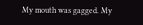My mouth was gagged. My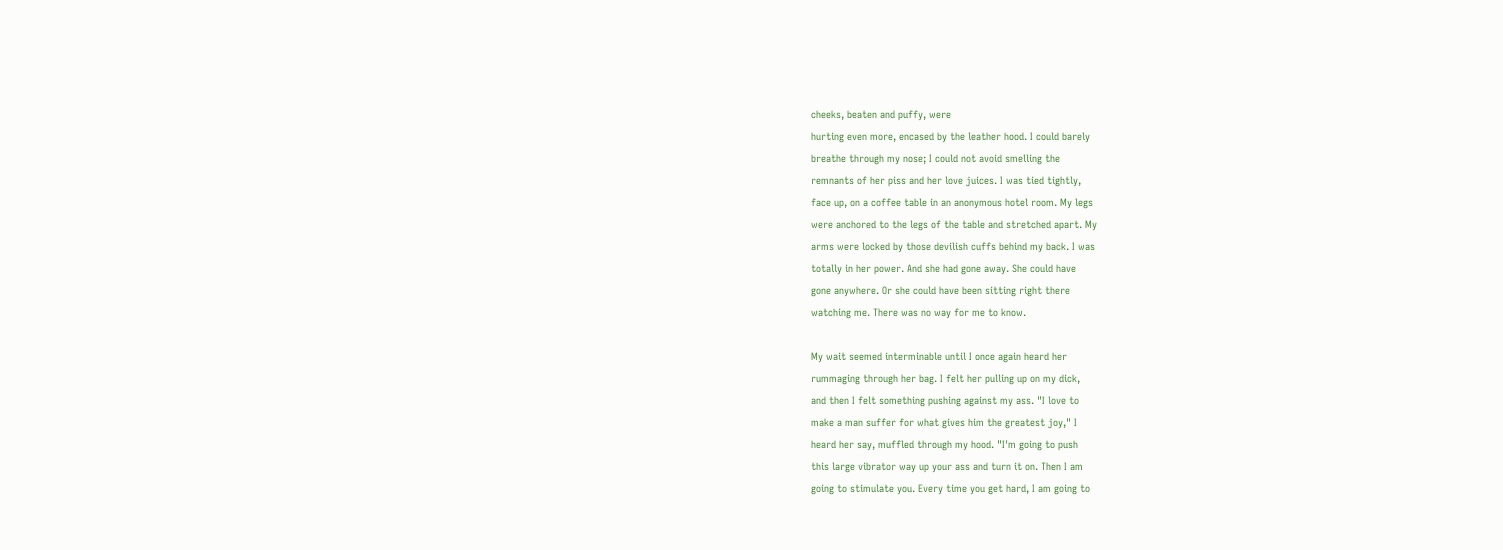cheeks, beaten and puffy, were
hurting even more, encased by the leather hood. I could barely
breathe through my nose; I could not avoid smelling the
remnants of her piss and her love juices. I was tied tightly,
face up, on a coffee table in an anonymous hotel room. My legs
were anchored to the legs of the table and stretched apart. My
arms were locked by those devilish cuffs behind my back. I was
totally in her power. And she had gone away. She could have
gone anywhere. Or she could have been sitting right there
watching me. There was no way for me to know.

My wait seemed interminable until I once again heard her
rummaging through her bag. I felt her pulling up on my dick,
and then I felt something pushing against my ass. "I love to
make a man suffer for what gives him the greatest joy," I
heard her say, muffled through my hood. "I'm going to push
this large vibrator way up your ass and turn it on. Then I am
going to stimulate you. Every time you get hard, I am going to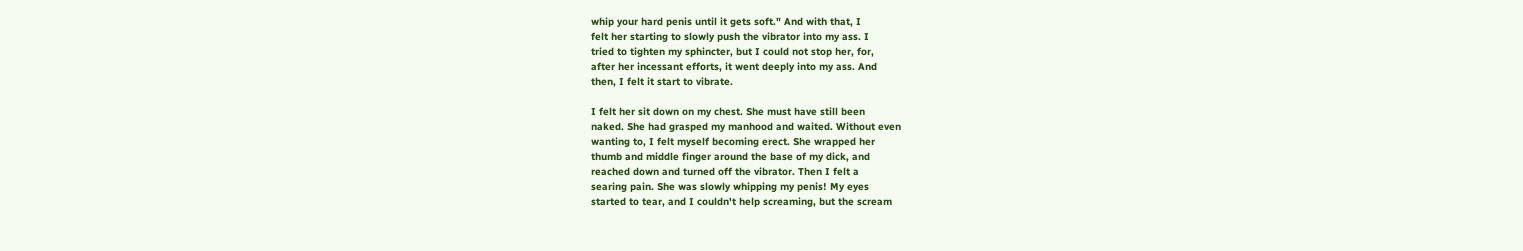whip your hard penis until it gets soft." And with that, I
felt her starting to slowly push the vibrator into my ass. I
tried to tighten my sphincter, but I could not stop her, for,
after her incessant efforts, it went deeply into my ass. And
then, I felt it start to vibrate.

I felt her sit down on my chest. She must have still been
naked. She had grasped my manhood and waited. Without even
wanting to, I felt myself becoming erect. She wrapped her
thumb and middle finger around the base of my dick, and
reached down and turned off the vibrator. Then I felt a
searing pain. She was slowly whipping my penis! My eyes
started to tear, and I couldn't help screaming, but the scream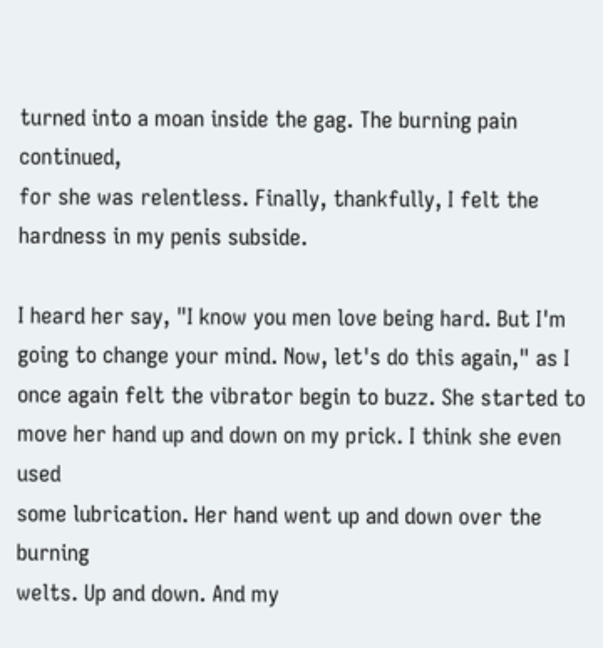turned into a moan inside the gag. The burning pain continued,
for she was relentless. Finally, thankfully, I felt the
hardness in my penis subside.

I heard her say, "I know you men love being hard. But I'm
going to change your mind. Now, let's do this again," as I
once again felt the vibrator begin to buzz. She started to
move her hand up and down on my prick. I think she even used
some lubrication. Her hand went up and down over the burning
welts. Up and down. And my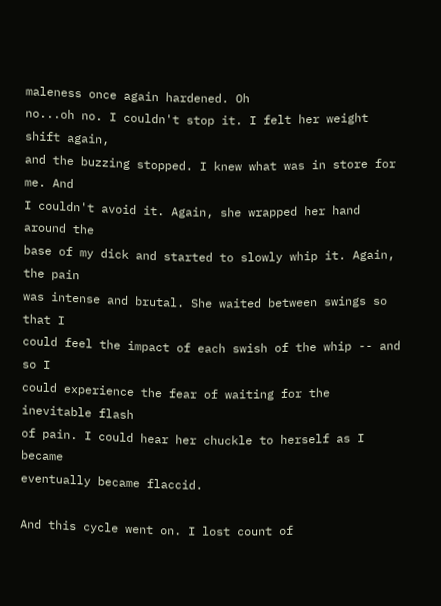maleness once again hardened. Oh
no...oh no. I couldn't stop it. I felt her weight shift again,
and the buzzing stopped. I knew what was in store for me. And
I couldn't avoid it. Again, she wrapped her hand around the
base of my dick and started to slowly whip it. Again, the pain
was intense and brutal. She waited between swings so that I
could feel the impact of each swish of the whip -- and so I
could experience the fear of waiting for the inevitable flash
of pain. I could hear her chuckle to herself as I became
eventually became flaccid.

And this cycle went on. I lost count of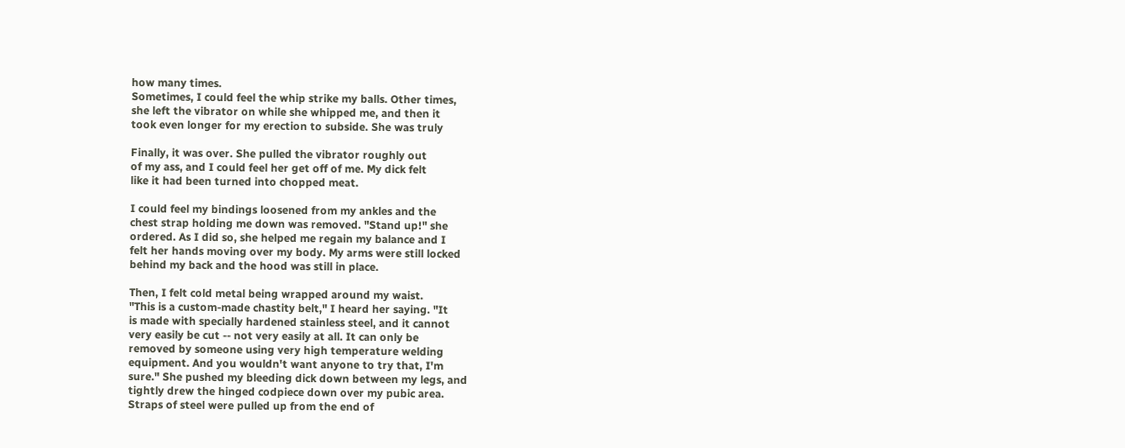how many times.
Sometimes, I could feel the whip strike my balls. Other times,
she left the vibrator on while she whipped me, and then it
took even longer for my erection to subside. She was truly

Finally, it was over. She pulled the vibrator roughly out
of my ass, and I could feel her get off of me. My dick felt
like it had been turned into chopped meat.

I could feel my bindings loosened from my ankles and the
chest strap holding me down was removed. "Stand up!" she
ordered. As I did so, she helped me regain my balance and I
felt her hands moving over my body. My arms were still locked
behind my back and the hood was still in place.

Then, I felt cold metal being wrapped around my waist.
"This is a custom-made chastity belt," I heard her saying. "It
is made with specially hardened stainless steel, and it cannot
very easily be cut -- not very easily at all. It can only be
removed by someone using very high temperature welding
equipment. And you wouldn't want anyone to try that, I'm
sure." She pushed my bleeding dick down between my legs, and
tightly drew the hinged codpiece down over my pubic area.
Straps of steel were pulled up from the end of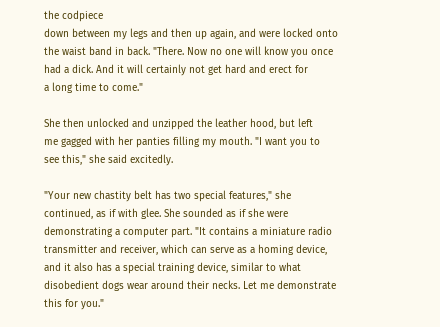the codpiece
down between my legs and then up again, and were locked onto
the waist band in back. "There. Now no one will know you once
had a dick. And it will certainly not get hard and erect for
a long time to come."

She then unlocked and unzipped the leather hood, but left
me gagged with her panties filling my mouth. "I want you to
see this," she said excitedly.

"Your new chastity belt has two special features," she
continued, as if with glee. She sounded as if she were
demonstrating a computer part. "It contains a miniature radio
transmitter and receiver, which can serve as a homing device,
and it also has a special training device, similar to what
disobedient dogs wear around their necks. Let me demonstrate
this for you."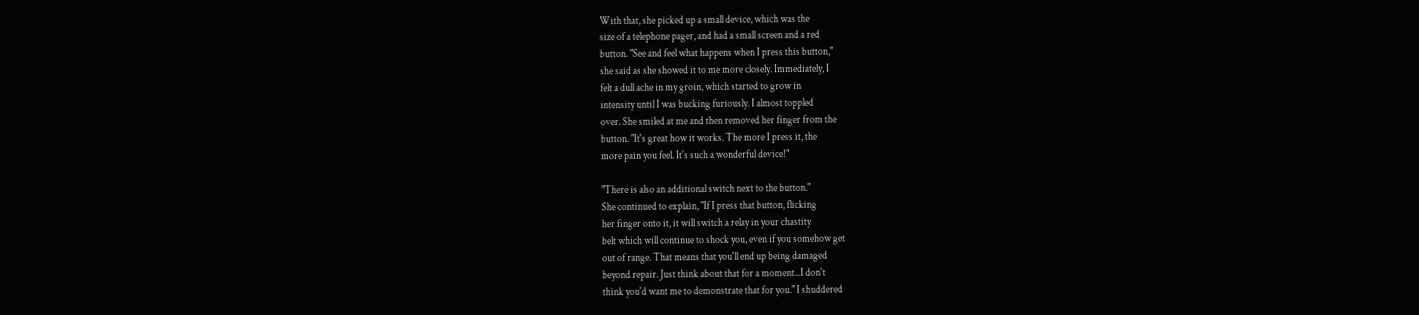With that, she picked up a small device, which was the
size of a telephone pager, and had a small screen and a red
button. "See and feel what happens when I press this button,"
she said as she showed it to me more closely. Immediately, I
felt a dull ache in my groin, which started to grow in
intensity until I was bucking furiously. I almost toppled
over. She smiled at me and then removed her finger from the
button. "It's great how it works. The more I press it, the
more pain you feel. It's such a wonderful device!"

"There is also an additional switch next to the button."
She continued to explain, "If I press that button, flicking
her finger onto it, it will switch a relay in your chastity
belt which will continue to shock you, even if you somehow get
out of range. That means that you'll end up being damaged
beyond repair. Just think about that for a moment...I don't
think you'd want me to demonstrate that for you." I shuddered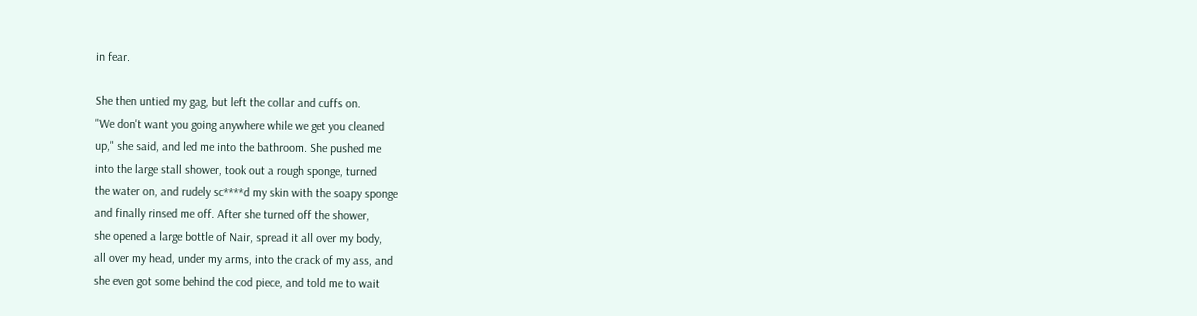in fear.

She then untied my gag, but left the collar and cuffs on.
"We don't want you going anywhere while we get you cleaned
up," she said, and led me into the bathroom. She pushed me
into the large stall shower, took out a rough sponge, turned
the water on, and rudely sc****d my skin with the soapy sponge
and finally rinsed me off. After she turned off the shower,
she opened a large bottle of Nair, spread it all over my body,
all over my head, under my arms, into the crack of my ass, and
she even got some behind the cod piece, and told me to wait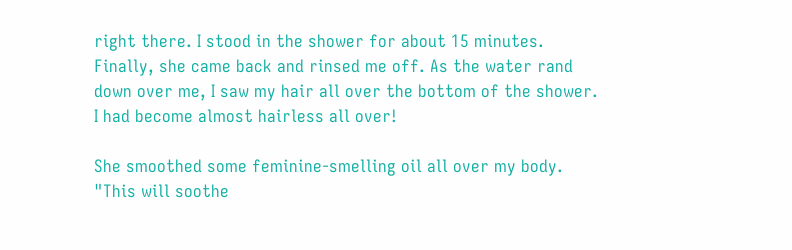right there. I stood in the shower for about 15 minutes.
Finally, she came back and rinsed me off. As the water rand
down over me, I saw my hair all over the bottom of the shower.
I had become almost hairless all over!

She smoothed some feminine-smelling oil all over my body.
"This will soothe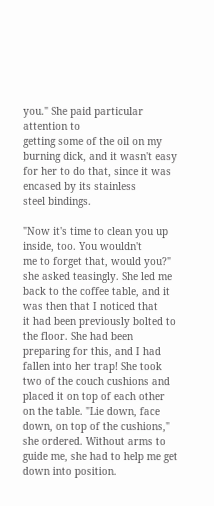you." She paid particular attention to
getting some of the oil on my burning dick, and it wasn't easy
for her to do that, since it was encased by its stainless
steel bindings.

"Now it's time to clean you up inside, too. You wouldn't
me to forget that, would you?" she asked teasingly. She led me
back to the coffee table, and it was then that I noticed that
it had been previously bolted to the floor. She had been
preparing for this, and I had fallen into her trap! She took
two of the couch cushions and placed it on top of each other
on the table. "Lie down, face down, on top of the cushions,"
she ordered. Without arms to guide me, she had to help me get
down into position.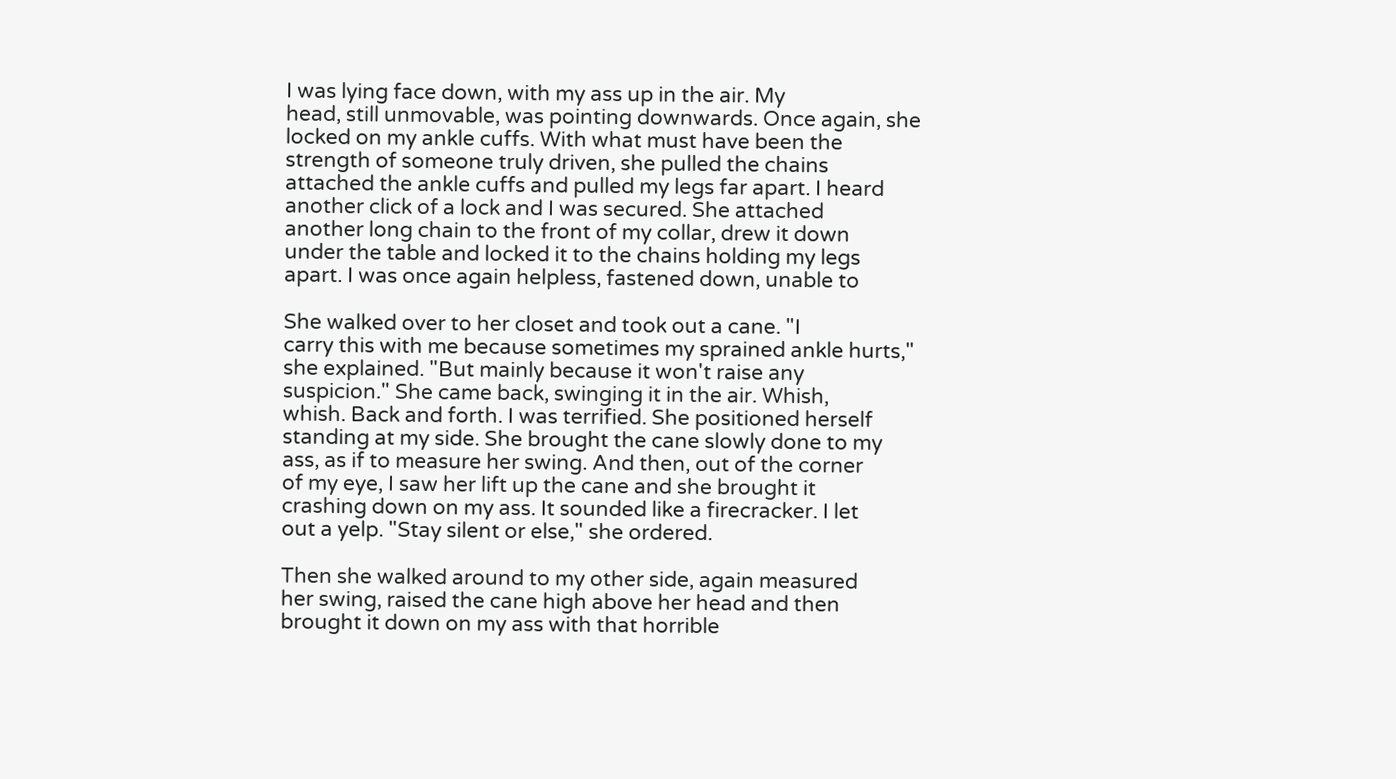I was lying face down, with my ass up in the air. My
head, still unmovable, was pointing downwards. Once again, she
locked on my ankle cuffs. With what must have been the
strength of someone truly driven, she pulled the chains
attached the ankle cuffs and pulled my legs far apart. I heard
another click of a lock and I was secured. She attached
another long chain to the front of my collar, drew it down
under the table and locked it to the chains holding my legs
apart. I was once again helpless, fastened down, unable to

She walked over to her closet and took out a cane. "I
carry this with me because sometimes my sprained ankle hurts,"
she explained. "But mainly because it won't raise any
suspicion." She came back, swinging it in the air. Whish,
whish. Back and forth. I was terrified. She positioned herself
standing at my side. She brought the cane slowly done to my
ass, as if to measure her swing. And then, out of the corner
of my eye, I saw her lift up the cane and she brought it
crashing down on my ass. It sounded like a firecracker. I let
out a yelp. "Stay silent or else," she ordered.

Then she walked around to my other side, again measured
her swing, raised the cane high above her head and then
brought it down on my ass with that horrible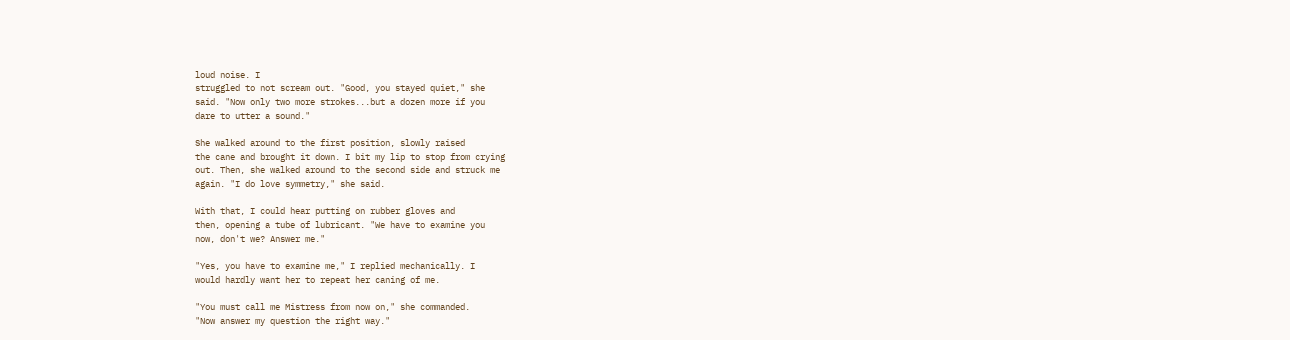loud noise. I
struggled to not scream out. "Good, you stayed quiet," she
said. "Now only two more strokes...but a dozen more if you
dare to utter a sound."

She walked around to the first position, slowly raised
the cane and brought it down. I bit my lip to stop from crying
out. Then, she walked around to the second side and struck me
again. "I do love symmetry," she said.

With that, I could hear putting on rubber gloves and
then, opening a tube of lubricant. "We have to examine you
now, don't we? Answer me."

"Yes, you have to examine me," I replied mechanically. I
would hardly want her to repeat her caning of me.

"You must call me Mistress from now on," she commanded.
"Now answer my question the right way."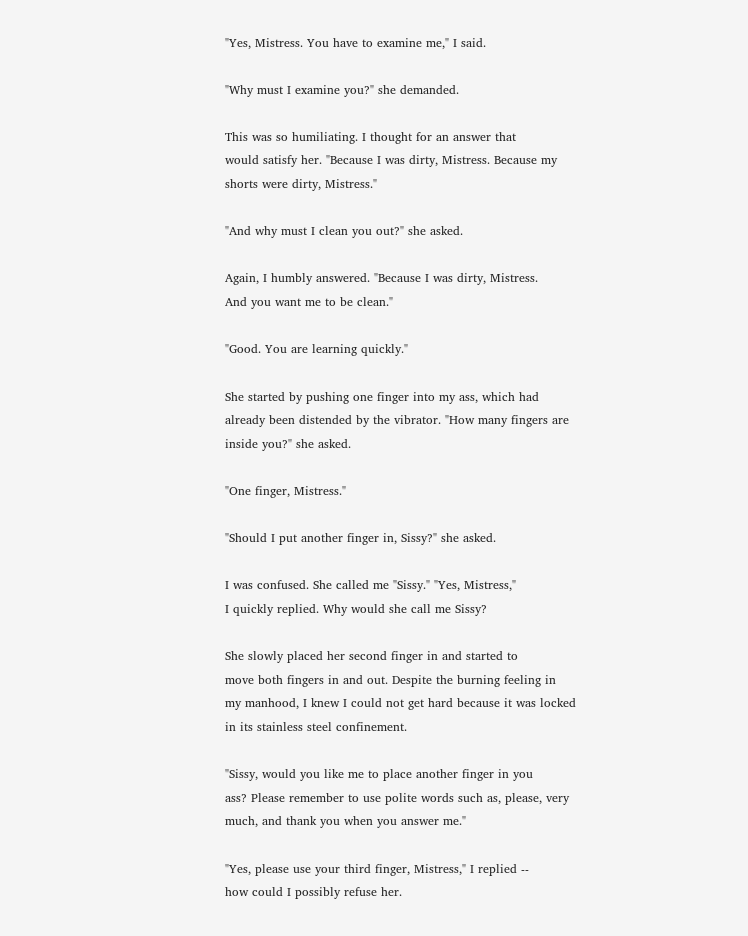"Yes, Mistress. You have to examine me," I said.

"Why must I examine you?" she demanded.

This was so humiliating. I thought for an answer that
would satisfy her. "Because I was dirty, Mistress. Because my
shorts were dirty, Mistress."

"And why must I clean you out?" she asked.

Again, I humbly answered. "Because I was dirty, Mistress.
And you want me to be clean."

"Good. You are learning quickly."

She started by pushing one finger into my ass, which had
already been distended by the vibrator. "How many fingers are
inside you?" she asked.

"One finger, Mistress."

"Should I put another finger in, Sissy?" she asked.

I was confused. She called me "Sissy." "Yes, Mistress,"
I quickly replied. Why would she call me Sissy?

She slowly placed her second finger in and started to
move both fingers in and out. Despite the burning feeling in
my manhood, I knew I could not get hard because it was locked
in its stainless steel confinement.

"Sissy, would you like me to place another finger in you
ass? Please remember to use polite words such as, please, very
much, and thank you when you answer me."

"Yes, please use your third finger, Mistress," I replied --
how could I possibly refuse her.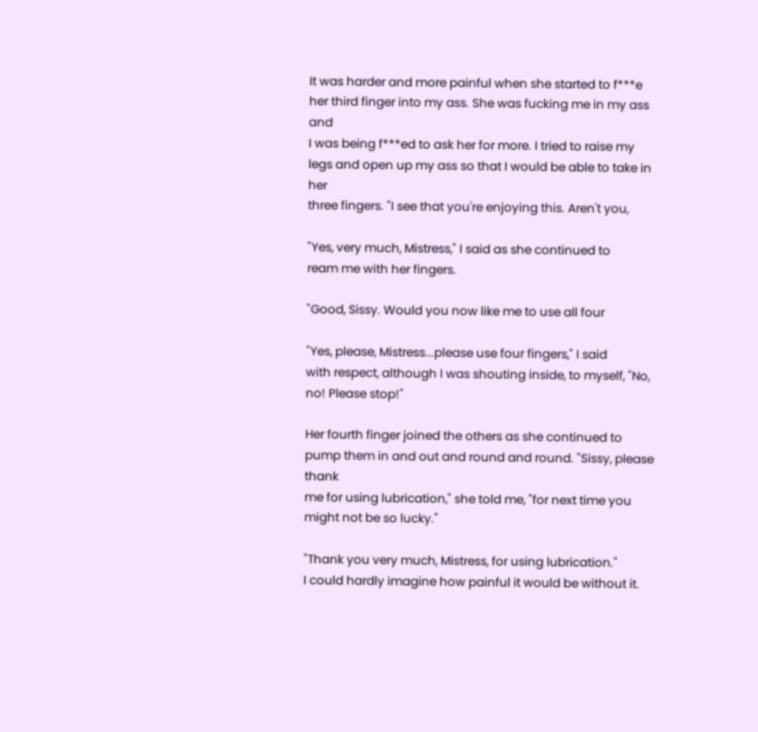It was harder and more painful when she started to f***e
her third finger into my ass. She was fucking me in my ass and
I was being f***ed to ask her for more. I tried to raise my
legs and open up my ass so that I would be able to take in her
three fingers. "I see that you're enjoying this. Aren't you,

"Yes, very much, Mistress," I said as she continued to
ream me with her fingers.

"Good, Sissy. Would you now like me to use all four

"Yes, please, Mistress...please use four fingers," I said
with respect, although I was shouting inside, to myself, "No,
no! Please stop!"

Her fourth finger joined the others as she continued to
pump them in and out and round and round. "Sissy, please thank
me for using lubrication," she told me, "for next time you
might not be so lucky."

"Thank you very much, Mistress, for using lubrication."
I could hardly imagine how painful it would be without it.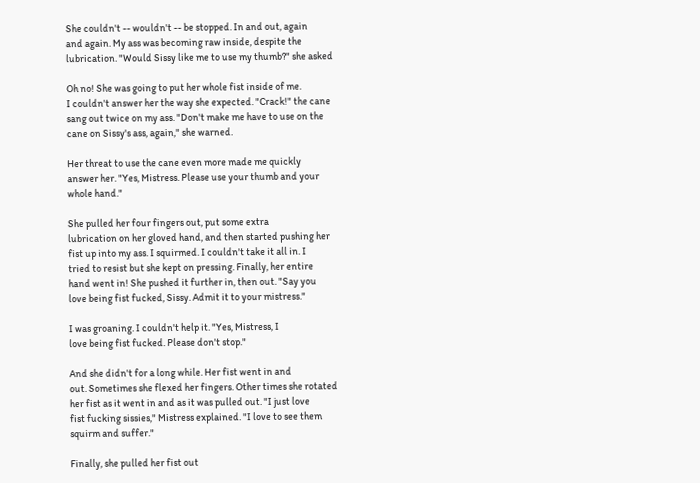She couldn't -- wouldn't -- be stopped. In and out, again
and again. My ass was becoming raw inside, despite the
lubrication. "Would Sissy like me to use my thumb?" she asked

Oh no! She was going to put her whole fist inside of me.
I couldn't answer her the way she expected. "Crack!" the cane
sang out twice on my ass. "Don't make me have to use on the
cane on Sissy's ass, again," she warned.

Her threat to use the cane even more made me quickly
answer her. "Yes, Mistress. Please use your thumb and your
whole hand."

She pulled her four fingers out, put some extra
lubrication on her gloved hand, and then started pushing her
fist up into my ass. I squirmed. I couldn't take it all in. I
tried to resist but she kept on pressing. Finally, her entire
hand went in! She pushed it further in, then out. "Say you
love being fist fucked, Sissy. Admit it to your mistress."

I was groaning. I couldn't help it. "Yes, Mistress, I
love being fist fucked. Please don't stop."

And she didn't for a long while. Her fist went in and
out. Sometimes she flexed her fingers. Other times she rotated
her fist as it went in and as it was pulled out. "I just love
fist fucking sissies," Mistress explained. "I love to see them
squirm and suffer."

Finally, she pulled her fist out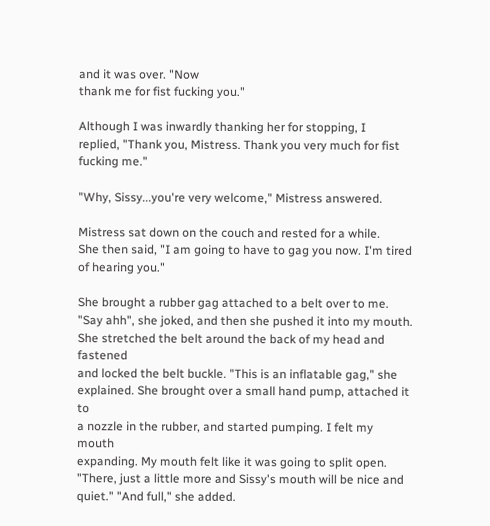and it was over. "Now
thank me for fist fucking you."

Although I was inwardly thanking her for stopping, I
replied, "Thank you, Mistress. Thank you very much for fist
fucking me."

"Why, Sissy...you're very welcome," Mistress answered.

Mistress sat down on the couch and rested for a while.
She then said, "I am going to have to gag you now. I'm tired
of hearing you."

She brought a rubber gag attached to a belt over to me.
"Say ahh", she joked, and then she pushed it into my mouth.
She stretched the belt around the back of my head and fastened
and locked the belt buckle. "This is an inflatable gag," she
explained. She brought over a small hand pump, attached it to
a nozzle in the rubber, and started pumping. I felt my mouth
expanding. My mouth felt like it was going to split open.
"There, just a little more and Sissy's mouth will be nice and
quiet." "And full," she added.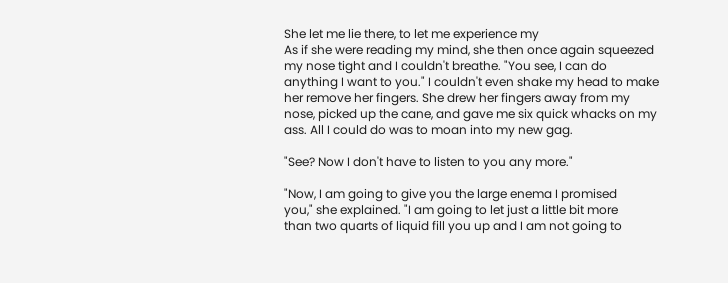She let me lie there, to let me experience my
As if she were reading my mind, she then once again squeezed
my nose tight and I couldn't breathe. "You see, I can do
anything I want to you." I couldn't even shake my head to make
her remove her fingers. She drew her fingers away from my
nose, picked up the cane, and gave me six quick whacks on my
ass. All I could do was to moan into my new gag.

"See? Now I don't have to listen to you any more."

"Now, I am going to give you the large enema I promised
you," she explained. "I am going to let just a little bit more
than two quarts of liquid fill you up and I am not going to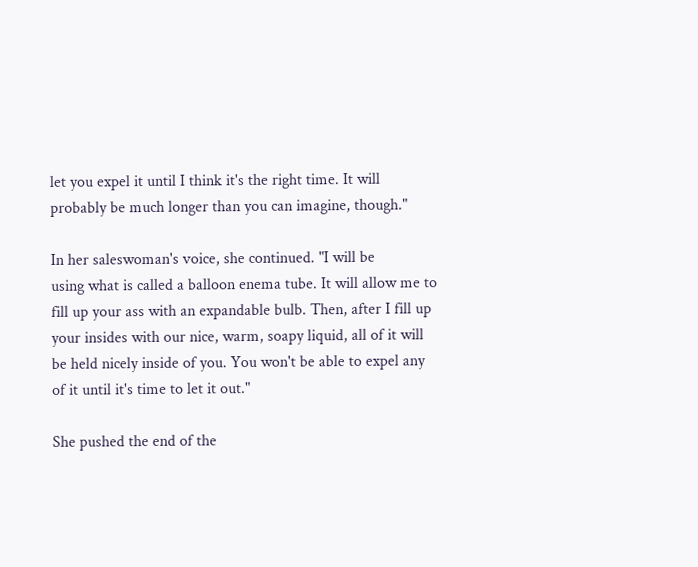let you expel it until I think it's the right time. It will
probably be much longer than you can imagine, though."

In her saleswoman's voice, she continued. "I will be
using what is called a balloon enema tube. It will allow me to
fill up your ass with an expandable bulb. Then, after I fill up
your insides with our nice, warm, soapy liquid, all of it will
be held nicely inside of you. You won't be able to expel any
of it until it's time to let it out."

She pushed the end of the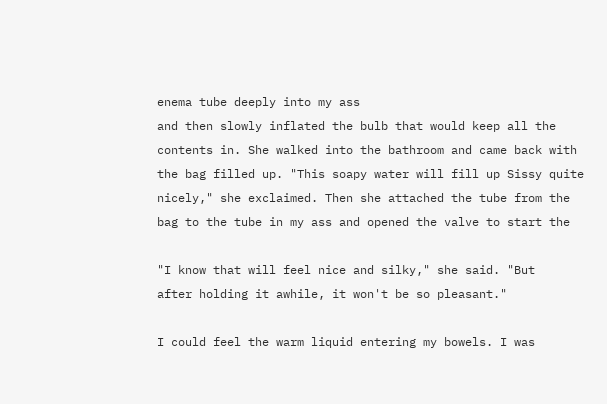enema tube deeply into my ass
and then slowly inflated the bulb that would keep all the
contents in. She walked into the bathroom and came back with
the bag filled up. "This soapy water will fill up Sissy quite
nicely," she exclaimed. Then she attached the tube from the
bag to the tube in my ass and opened the valve to start the

"I know that will feel nice and silky," she said. "But
after holding it awhile, it won't be so pleasant."

I could feel the warm liquid entering my bowels. I was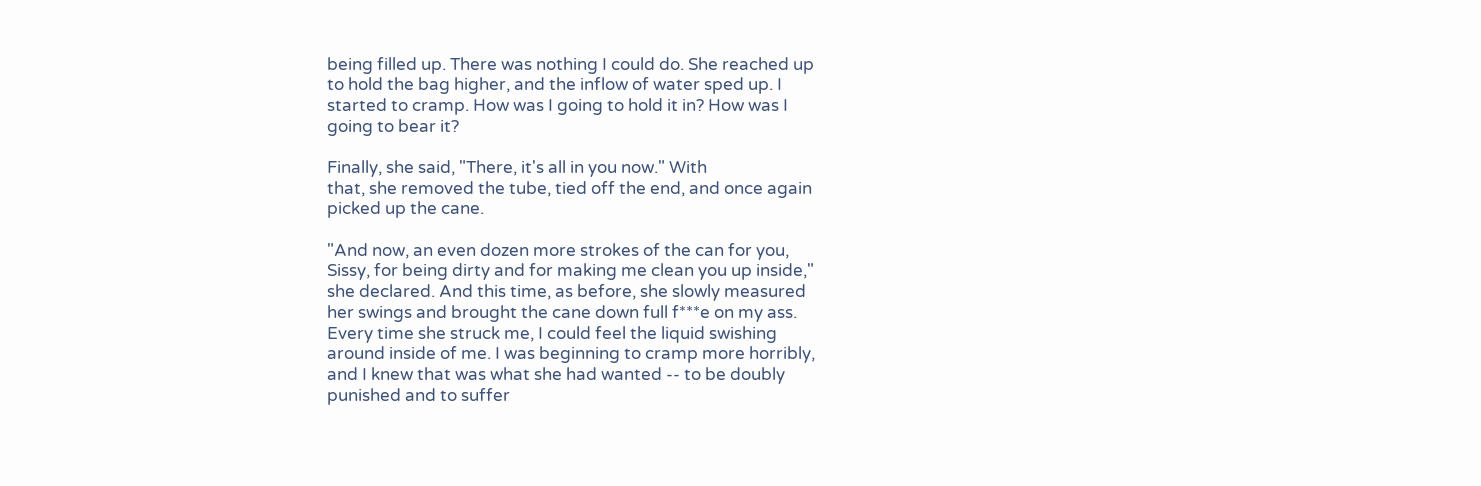being filled up. There was nothing I could do. She reached up
to hold the bag higher, and the inflow of water sped up. I
started to cramp. How was I going to hold it in? How was I
going to bear it?

Finally, she said, "There, it's all in you now." With
that, she removed the tube, tied off the end, and once again
picked up the cane.

"And now, an even dozen more strokes of the can for you,
Sissy, for being dirty and for making me clean you up inside,"
she declared. And this time, as before, she slowly measured
her swings and brought the cane down full f***e on my ass.
Every time she struck me, I could feel the liquid swishing
around inside of me. I was beginning to cramp more horribly,
and I knew that was what she had wanted -- to be doubly
punished and to suffer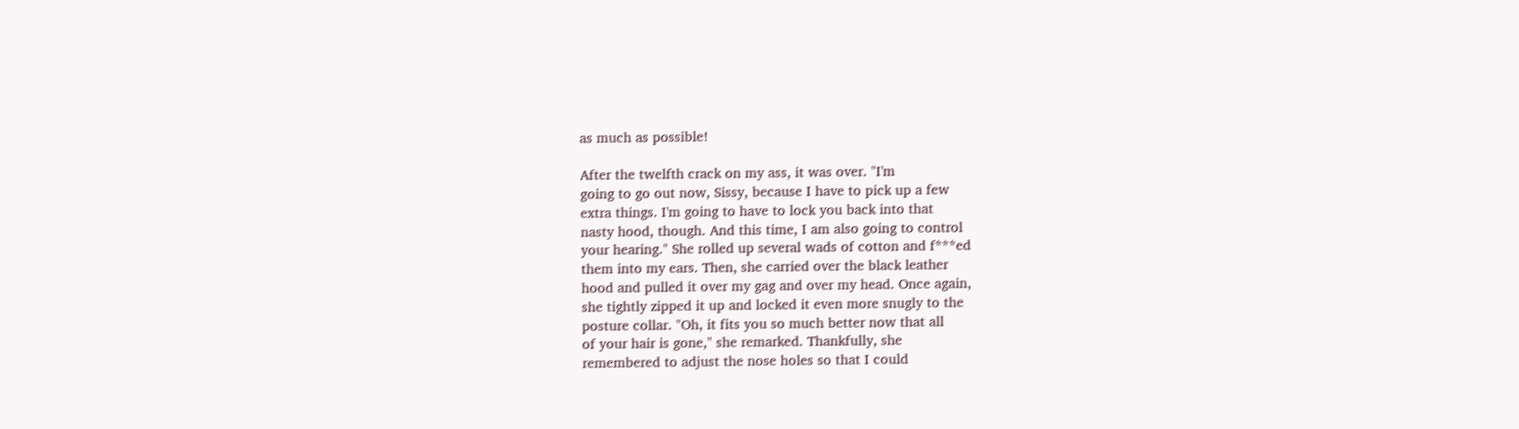as much as possible!

After the twelfth crack on my ass, it was over. "I'm
going to go out now, Sissy, because I have to pick up a few
extra things. I'm going to have to lock you back into that
nasty hood, though. And this time, I am also going to control
your hearing." She rolled up several wads of cotton and f***ed
them into my ears. Then, she carried over the black leather
hood and pulled it over my gag and over my head. Once again,
she tightly zipped it up and locked it even more snugly to the
posture collar. "Oh, it fits you so much better now that all
of your hair is gone," she remarked. Thankfully, she
remembered to adjust the nose holes so that I could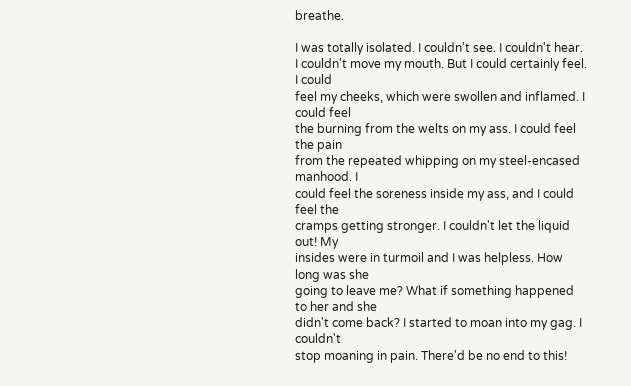breathe.

I was totally isolated. I couldn't see. I couldn't hear.
I couldn't move my mouth. But I could certainly feel. I could
feel my cheeks, which were swollen and inflamed. I could feel
the burning from the welts on my ass. I could feel the pain
from the repeated whipping on my steel-encased manhood. I
could feel the soreness inside my ass, and I could feel the
cramps getting stronger. I couldn't let the liquid out! My
insides were in turmoil and I was helpless. How long was she
going to leave me? What if something happened to her and she
didn't come back? I started to moan into my gag. I couldn't
stop moaning in pain. There'd be no end to this!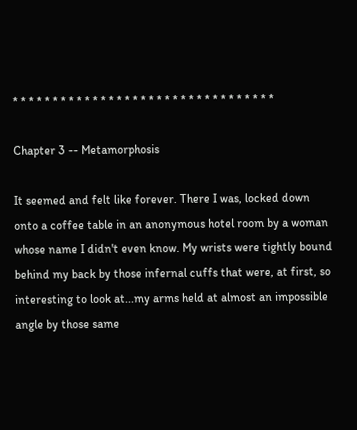* * * * * * * * * * * * * * * * * * * * * * * * * * * * * * * * *

Chapter 3 -- Metamorphosis

It seemed and felt like forever. There I was, locked down
onto a coffee table in an anonymous hotel room by a woman
whose name I didn't even know. My wrists were tightly bound
behind my back by those infernal cuffs that were, at first, so
interesting to look at...my arms held at almost an impossible
angle by those same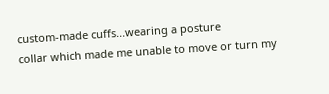custom-made cuffs...wearing a posture
collar which made me unable to move or turn my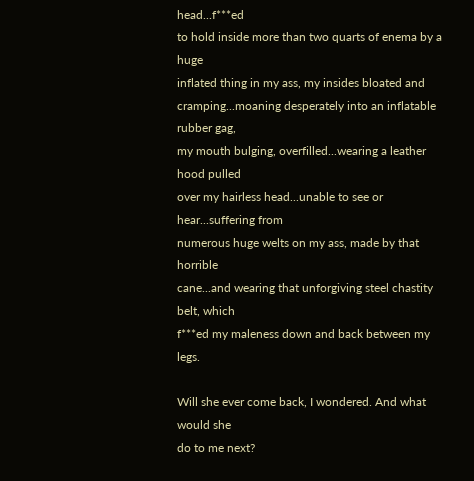head...f***ed
to hold inside more than two quarts of enema by a huge
inflated thing in my ass, my insides bloated and
cramping...moaning desperately into an inflatable rubber gag,
my mouth bulging, overfilled...wearing a leather hood pulled
over my hairless head...unable to see or hear...suffering from
numerous huge welts on my ass, made by that horrible
cane...and wearing that unforgiving steel chastity belt, which
f***ed my maleness down and back between my legs.

Will she ever come back, I wondered. And what would she
do to me next?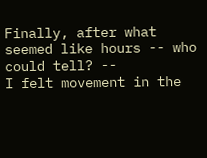Finally, after what seemed like hours -- who could tell? --
I felt movement in the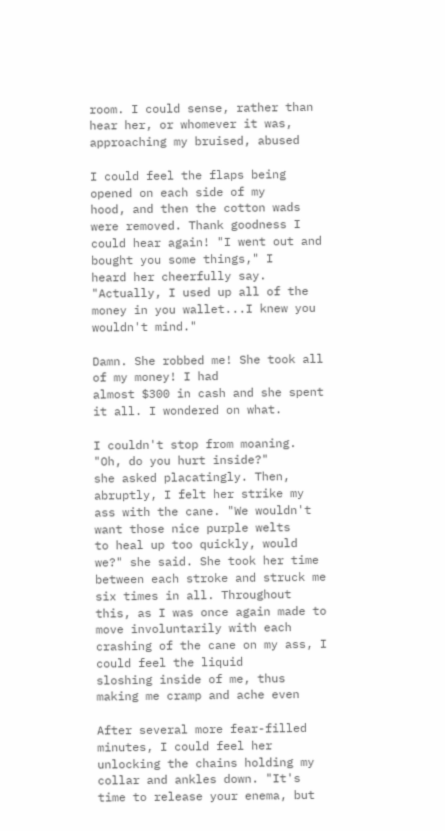room. I could sense, rather than
hear her, or whomever it was, approaching my bruised, abused

I could feel the flaps being opened on each side of my
hood, and then the cotton wads were removed. Thank goodness I
could hear again! "I went out and bought you some things," I
heard her cheerfully say. "Actually, I used up all of the
money in you wallet...I knew you wouldn't mind."

Damn. She robbed me! She took all of my money! I had
almost $300 in cash and she spent it all. I wondered on what.

I couldn't stop from moaning. "Oh, do you hurt inside?"
she asked placatingly. Then, abruptly, I felt her strike my
ass with the cane. "We wouldn't want those nice purple welts
to heal up too quickly, would we?" she said. She took her time
between each stroke and struck me six times in all. Throughout
this, as I was once again made to move involuntarily with each
crashing of the cane on my ass, I could feel the liquid
sloshing inside of me, thus making me cramp and ache even

After several more fear-filled minutes, I could feel her
unlocking the chains holding my collar and ankles down. "It's
time to release your enema, but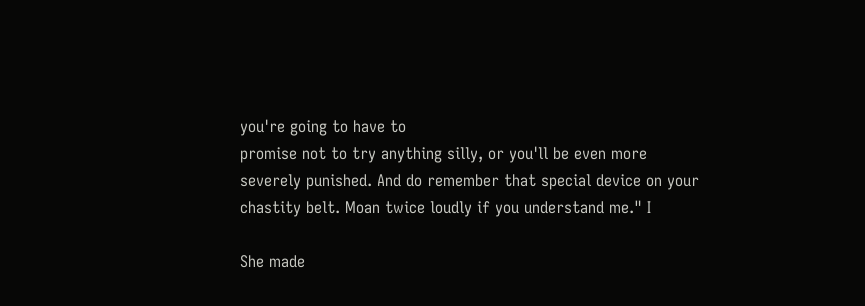you're going to have to
promise not to try anything silly, or you'll be even more
severely punished. And do remember that special device on your
chastity belt. Moan twice loudly if you understand me." I

She made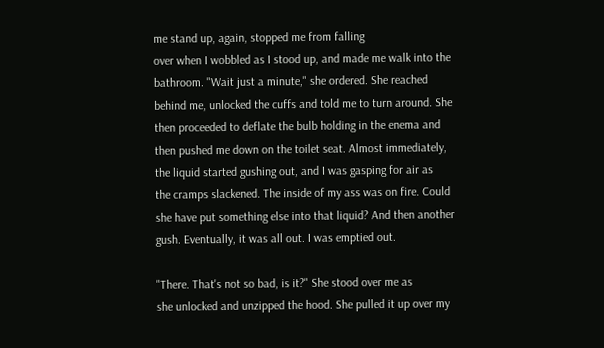me stand up, again, stopped me from falling
over when I wobbled as I stood up, and made me walk into the
bathroom. "Wait just a minute," she ordered. She reached
behind me, unlocked the cuffs and told me to turn around. She
then proceeded to deflate the bulb holding in the enema and
then pushed me down on the toilet seat. Almost immediately,
the liquid started gushing out, and I was gasping for air as
the cramps slackened. The inside of my ass was on fire. Could
she have put something else into that liquid? And then another
gush. Eventually, it was all out. I was emptied out.

"There. That's not so bad, is it?" She stood over me as
she unlocked and unzipped the hood. She pulled it up over my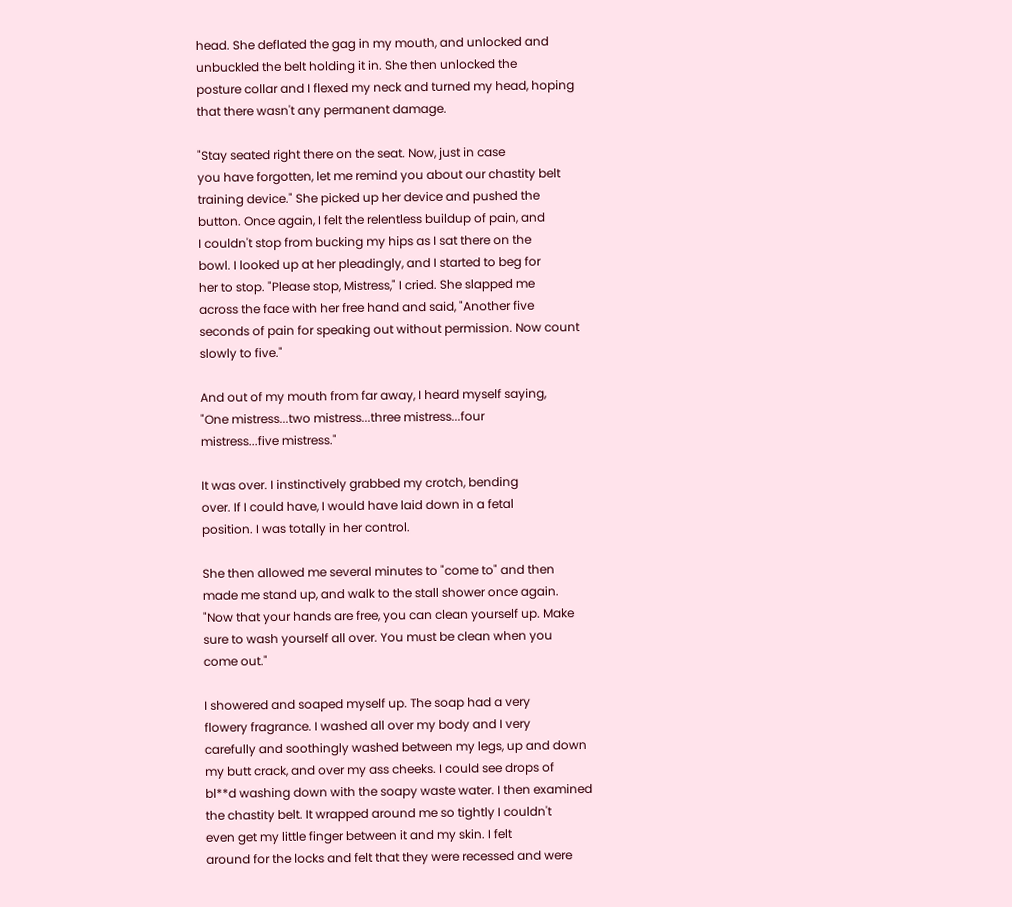head. She deflated the gag in my mouth, and unlocked and
unbuckled the belt holding it in. She then unlocked the
posture collar and I flexed my neck and turned my head, hoping
that there wasn't any permanent damage.

"Stay seated right there on the seat. Now, just in case
you have forgotten, let me remind you about our chastity belt
training device." She picked up her device and pushed the
button. Once again, I felt the relentless buildup of pain, and
I couldn't stop from bucking my hips as I sat there on the
bowl. I looked up at her pleadingly, and I started to beg for
her to stop. "Please stop, Mistress," I cried. She slapped me
across the face with her free hand and said, "Another five
seconds of pain for speaking out without permission. Now count
slowly to five."

And out of my mouth from far away, I heard myself saying,
"One mistress...two mistress...three mistress...four
mistress...five mistress."

It was over. I instinctively grabbed my crotch, bending
over. If I could have, I would have laid down in a fetal
position. I was totally in her control.

She then allowed me several minutes to "come to" and then
made me stand up, and walk to the stall shower once again.
"Now that your hands are free, you can clean yourself up. Make
sure to wash yourself all over. You must be clean when you
come out."

I showered and soaped myself up. The soap had a very
flowery fragrance. I washed all over my body and I very
carefully and soothingly washed between my legs, up and down
my butt crack, and over my ass cheeks. I could see drops of
bl**d washing down with the soapy waste water. I then examined
the chastity belt. It wrapped around me so tightly I couldn't
even get my little finger between it and my skin. I felt
around for the locks and felt that they were recessed and were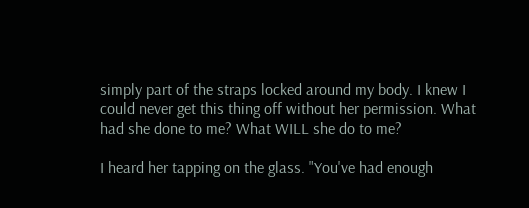simply part of the straps locked around my body. I knew I
could never get this thing off without her permission. What
had she done to me? What WILL she do to me?

I heard her tapping on the glass. "You've had enough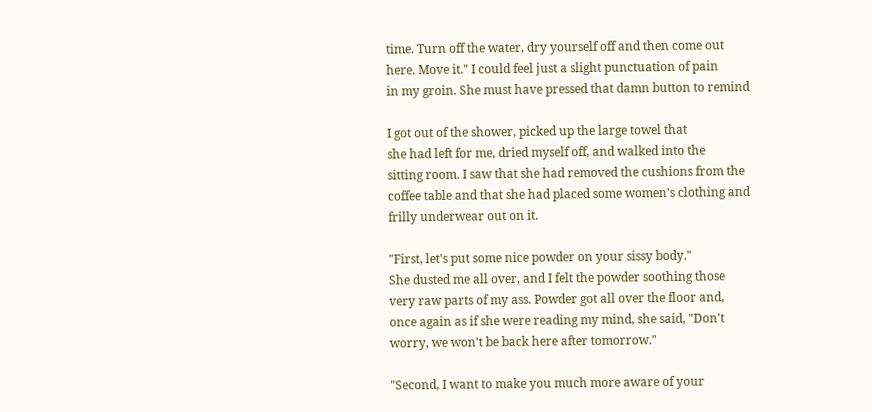time. Turn off the water, dry yourself off and then come out
here. Move it." I could feel just a slight punctuation of pain
in my groin. She must have pressed that damn button to remind

I got out of the shower, picked up the large towel that
she had left for me, dried myself off, and walked into the
sitting room. I saw that she had removed the cushions from the
coffee table and that she had placed some women's clothing and
frilly underwear out on it.

"First, let's put some nice powder on your sissy body."
She dusted me all over, and I felt the powder soothing those
very raw parts of my ass. Powder got all over the floor and,
once again as if she were reading my mind, she said, "Don't
worry, we won't be back here after tomorrow."

"Second, I want to make you much more aware of your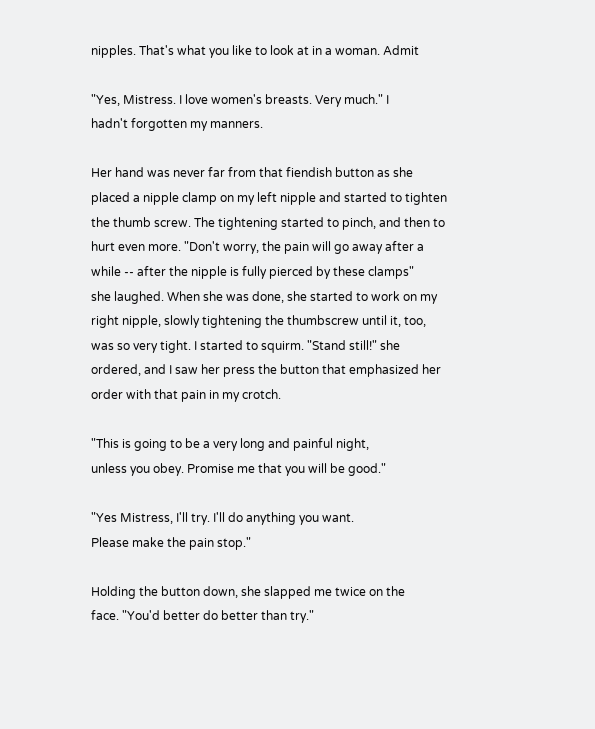nipples. That's what you like to look at in a woman. Admit

"Yes, Mistress. I love women's breasts. Very much." I
hadn't forgotten my manners.

Her hand was never far from that fiendish button as she
placed a nipple clamp on my left nipple and started to tighten
the thumb screw. The tightening started to pinch, and then to
hurt even more. "Don't worry, the pain will go away after a
while -- after the nipple is fully pierced by these clamps"
she laughed. When she was done, she started to work on my
right nipple, slowly tightening the thumbscrew until it, too,
was so very tight. I started to squirm. "Stand still!" she
ordered, and I saw her press the button that emphasized her
order with that pain in my crotch.

"This is going to be a very long and painful night,
unless you obey. Promise me that you will be good."

"Yes Mistress, I'll try. I'll do anything you want.
Please make the pain stop."

Holding the button down, she slapped me twice on the
face. "You'd better do better than try."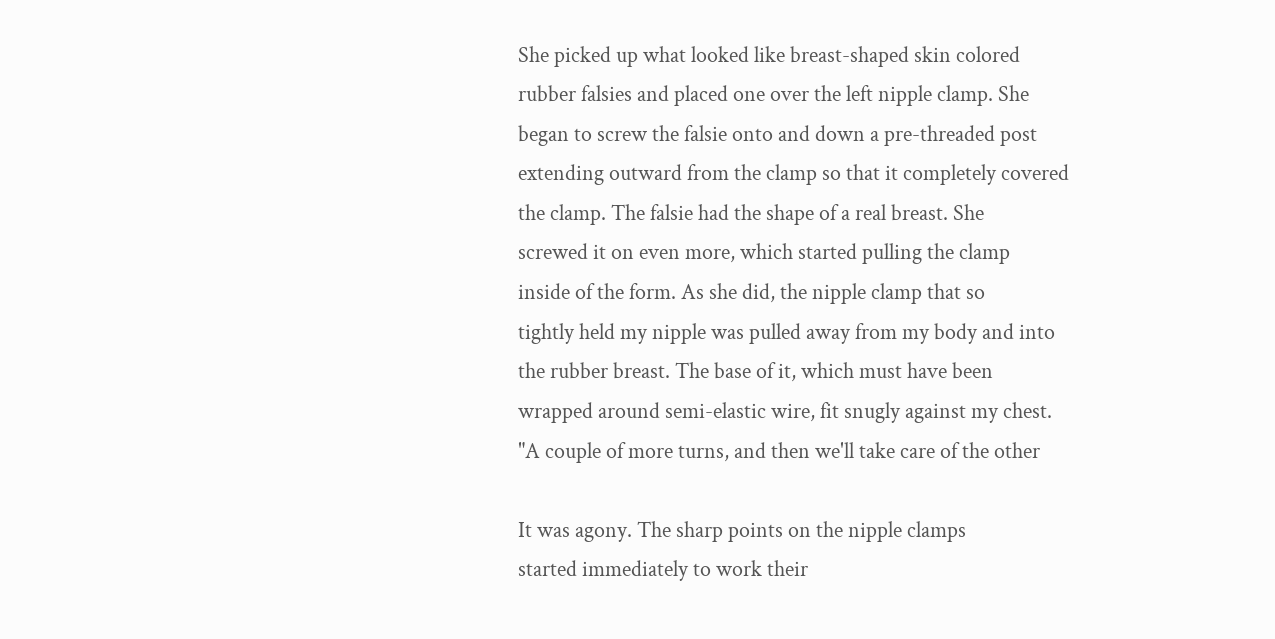She picked up what looked like breast-shaped skin colored
rubber falsies and placed one over the left nipple clamp. She
began to screw the falsie onto and down a pre-threaded post
extending outward from the clamp so that it completely covered
the clamp. The falsie had the shape of a real breast. She
screwed it on even more, which started pulling the clamp
inside of the form. As she did, the nipple clamp that so
tightly held my nipple was pulled away from my body and into
the rubber breast. The base of it, which must have been
wrapped around semi-elastic wire, fit snugly against my chest.
"A couple of more turns, and then we'll take care of the other

It was agony. The sharp points on the nipple clamps
started immediately to work their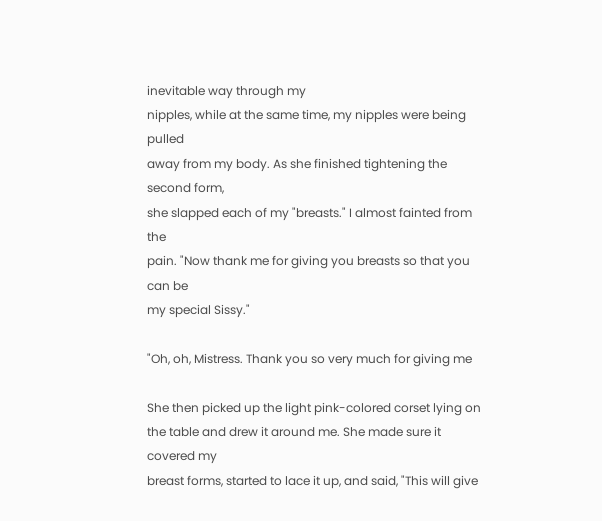inevitable way through my
nipples, while at the same time, my nipples were being pulled
away from my body. As she finished tightening the second form,
she slapped each of my "breasts." I almost fainted from the
pain. "Now thank me for giving you breasts so that you can be
my special Sissy."

"Oh, oh, Mistress. Thank you so very much for giving me

She then picked up the light pink-colored corset lying on
the table and drew it around me. She made sure it covered my
breast forms, started to lace it up, and said, "This will give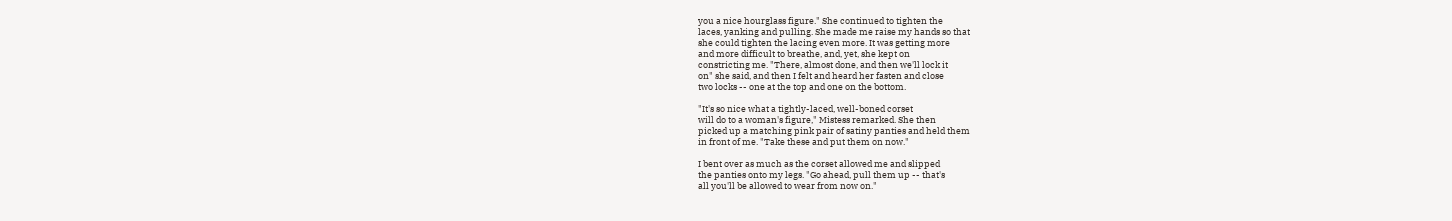you a nice hourglass figure." She continued to tighten the
laces, yanking and pulling. She made me raise my hands so that
she could tighten the lacing even more. It was getting more
and more difficult to breathe, and, yet, she kept on
constricting me. "There, almost done, and then we'll lock it
on" she said, and then I felt and heard her fasten and close
two locks -- one at the top and one on the bottom.

"It's so nice what a tightly-laced, well-boned corset
will do to a woman's figure," Mistess remarked. She then
picked up a matching pink pair of satiny panties and held them
in front of me. "Take these and put them on now."

I bent over as much as the corset allowed me and slipped
the panties onto my legs. "Go ahead, pull them up -- that's
all you'll be allowed to wear from now on."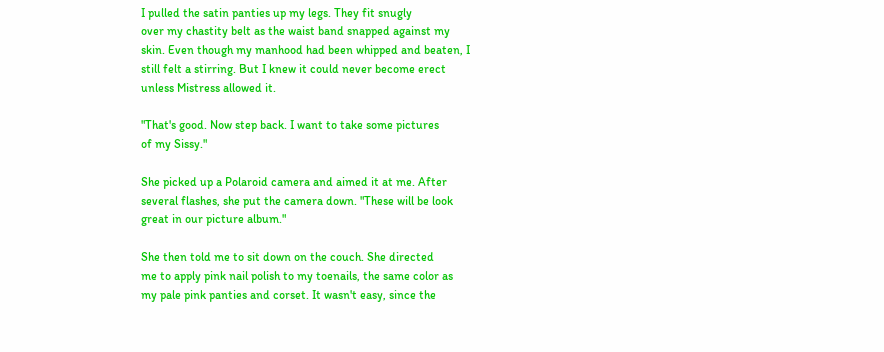I pulled the satin panties up my legs. They fit snugly
over my chastity belt as the waist band snapped against my
skin. Even though my manhood had been whipped and beaten, I
still felt a stirring. But I knew it could never become erect
unless Mistress allowed it.

"That's good. Now step back. I want to take some pictures
of my Sissy."

She picked up a Polaroid camera and aimed it at me. After
several flashes, she put the camera down. "These will be look
great in our picture album."

She then told me to sit down on the couch. She directed
me to apply pink nail polish to my toenails, the same color as
my pale pink panties and corset. It wasn't easy, since the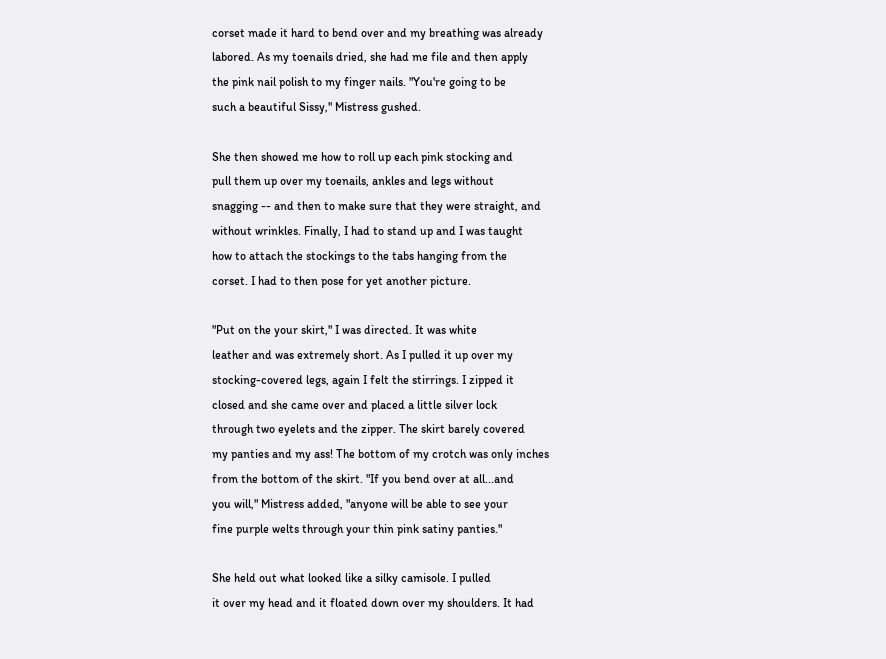corset made it hard to bend over and my breathing was already
labored. As my toenails dried, she had me file and then apply
the pink nail polish to my finger nails. "You're going to be
such a beautiful Sissy," Mistress gushed.

She then showed me how to roll up each pink stocking and
pull them up over my toenails, ankles and legs without
snagging -- and then to make sure that they were straight, and
without wrinkles. Finally, I had to stand up and I was taught
how to attach the stockings to the tabs hanging from the
corset. I had to then pose for yet another picture.

"Put on the your skirt," I was directed. It was white
leather and was extremely short. As I pulled it up over my
stocking-covered legs, again I felt the stirrings. I zipped it
closed and she came over and placed a little silver lock
through two eyelets and the zipper. The skirt barely covered
my panties and my ass! The bottom of my crotch was only inches
from the bottom of the skirt. "If you bend over at all...and
you will," Mistress added, "anyone will be able to see your
fine purple welts through your thin pink satiny panties."

She held out what looked like a silky camisole. I pulled
it over my head and it floated down over my shoulders. It had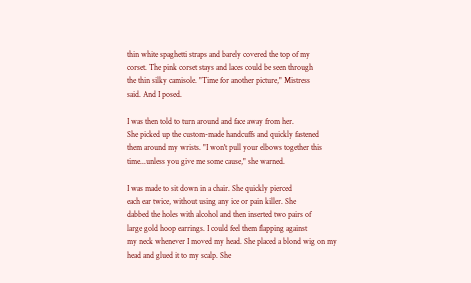thin white spaghetti straps and barely covered the top of my
corset. The pink corset stays and laces could be seen through
the thin silky camisole. "Time for another picture," Mistress
said. And I posed.

I was then told to turn around and face away from her.
She picked up the custom-made handcuffs and quickly fastened
them around my wrists. "I won't pull your elbows together this
time...unless you give me some cause," she warned.

I was made to sit down in a chair. She quickly pierced
each ear twice, without using any ice or pain killer. She
dabbed the holes with alcohol and then inserted two pairs of
large gold hoop earrings. I could feel them flapping against
my neck whenever I moved my head. She placed a blond wig on my
head and glued it to my scalp. She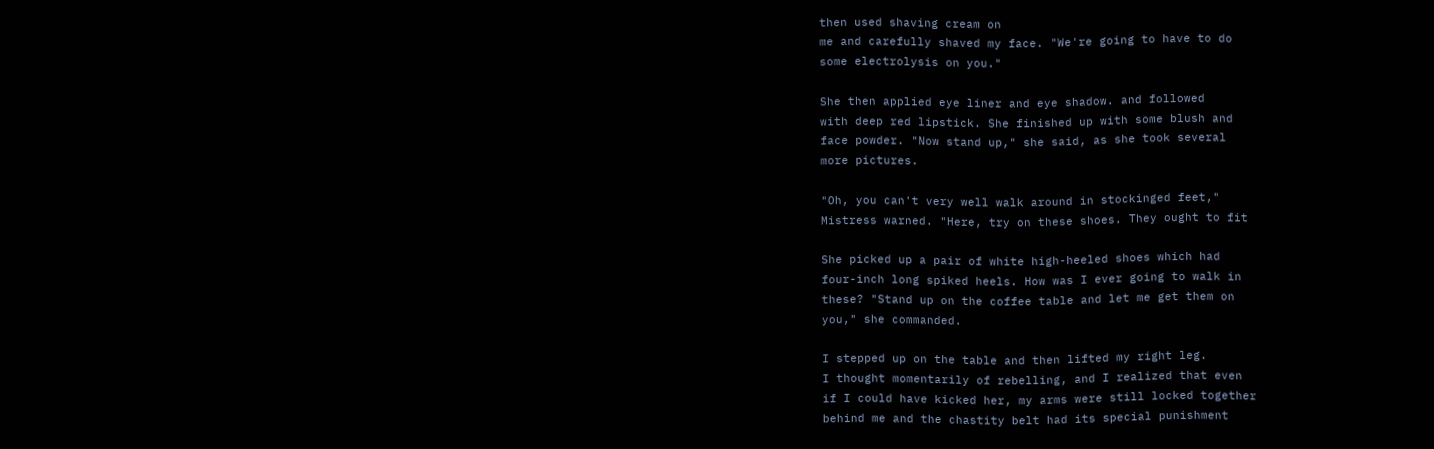then used shaving cream on
me and carefully shaved my face. "We're going to have to do
some electrolysis on you."

She then applied eye liner and eye shadow. and followed
with deep red lipstick. She finished up with some blush and
face powder. "Now stand up," she said, as she took several
more pictures.

"Oh, you can't very well walk around in stockinged feet,"
Mistress warned. "Here, try on these shoes. They ought to fit

She picked up a pair of white high-heeled shoes which had
four-inch long spiked heels. How was I ever going to walk in
these? "Stand up on the coffee table and let me get them on
you," she commanded.

I stepped up on the table and then lifted my right leg.
I thought momentarily of rebelling, and I realized that even
if I could have kicked her, my arms were still locked together
behind me and the chastity belt had its special punishment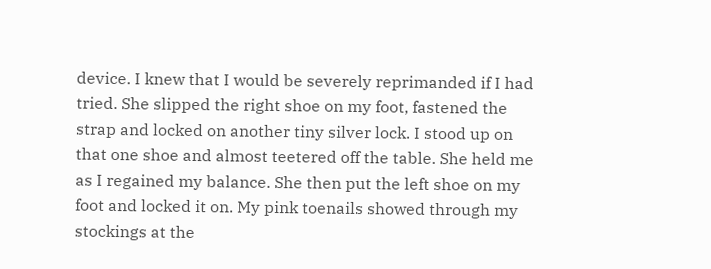device. I knew that I would be severely reprimanded if I had
tried. She slipped the right shoe on my foot, fastened the
strap and locked on another tiny silver lock. I stood up on
that one shoe and almost teetered off the table. She held me
as I regained my balance. She then put the left shoe on my
foot and locked it on. My pink toenails showed through my
stockings at the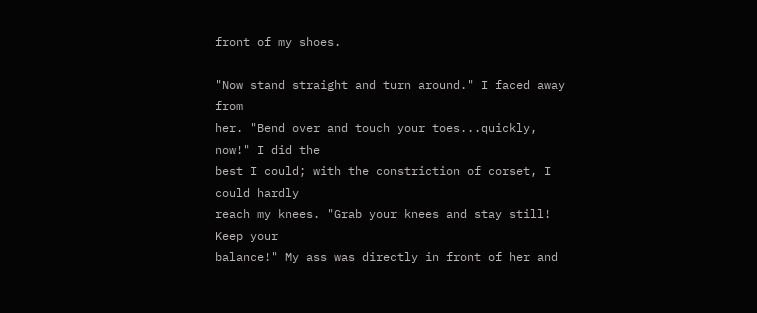front of my shoes.

"Now stand straight and turn around." I faced away from
her. "Bend over and touch your toes...quickly, now!" I did the
best I could; with the constriction of corset, I could hardly
reach my knees. "Grab your knees and stay still! Keep your
balance!" My ass was directly in front of her and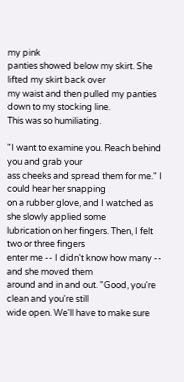my pink
panties showed below my skirt. She lifted my skirt back over
my waist and then pulled my panties down to my stocking line.
This was so humiliating.

"I want to examine you. Reach behind you and grab your
ass cheeks and spread them for me." I could hear her snapping
on a rubber glove, and I watched as she slowly applied some
lubrication on her fingers. Then, I felt two or three fingers
enter me -- I didn't know how many -- and she moved them
around and in and out. "Good, you're clean and you're still
wide open. We'll have to make sure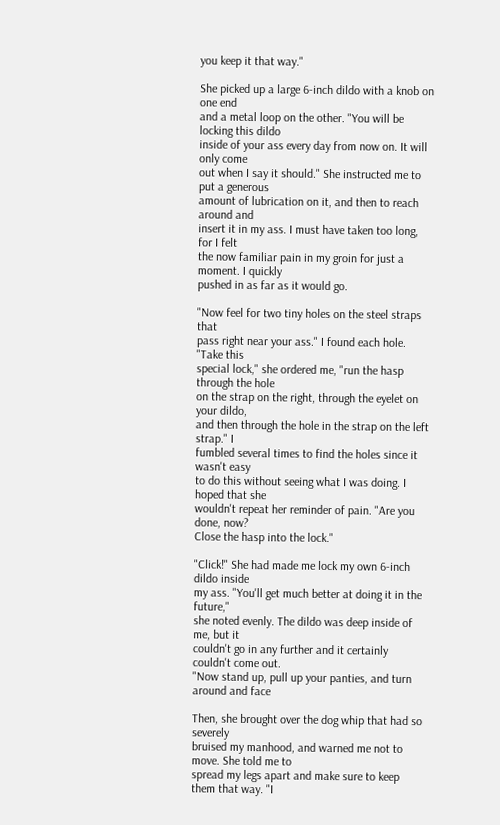you keep it that way."

She picked up a large 6-inch dildo with a knob on one end
and a metal loop on the other. "You will be locking this dildo
inside of your ass every day from now on. It will only come
out when I say it should." She instructed me to put a generous
amount of lubrication on it, and then to reach around and
insert it in my ass. I must have taken too long, for I felt
the now familiar pain in my groin for just a moment. I quickly
pushed in as far as it would go.

"Now feel for two tiny holes on the steel straps that
pass right near your ass." I found each hole. "Take this
special lock," she ordered me, "run the hasp through the hole
on the strap on the right, through the eyelet on your dildo,
and then through the hole in the strap on the left strap." I
fumbled several times to find the holes since it wasn't easy
to do this without seeing what I was doing. I hoped that she
wouldn't repeat her reminder of pain. "Are you done, now?
Close the hasp into the lock."

"Click!" She had made me lock my own 6-inch dildo inside
my ass. "You'll get much better at doing it in the future,"
she noted evenly. The dildo was deep inside of me, but it
couldn't go in any further and it certainly couldn't come out.
"Now stand up, pull up your panties, and turn around and face

Then, she brought over the dog whip that had so severely
bruised my manhood, and warned me not to move. She told me to
spread my legs apart and make sure to keep them that way. "I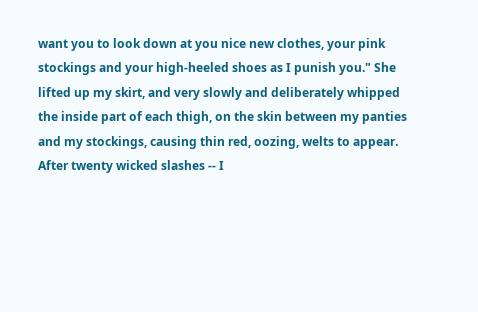want you to look down at you nice new clothes, your pink
stockings and your high-heeled shoes as I punish you." She
lifted up my skirt, and very slowly and deliberately whipped
the inside part of each thigh, on the skin between my panties
and my stockings, causing thin red, oozing, welts to appear.
After twenty wicked slashes -- I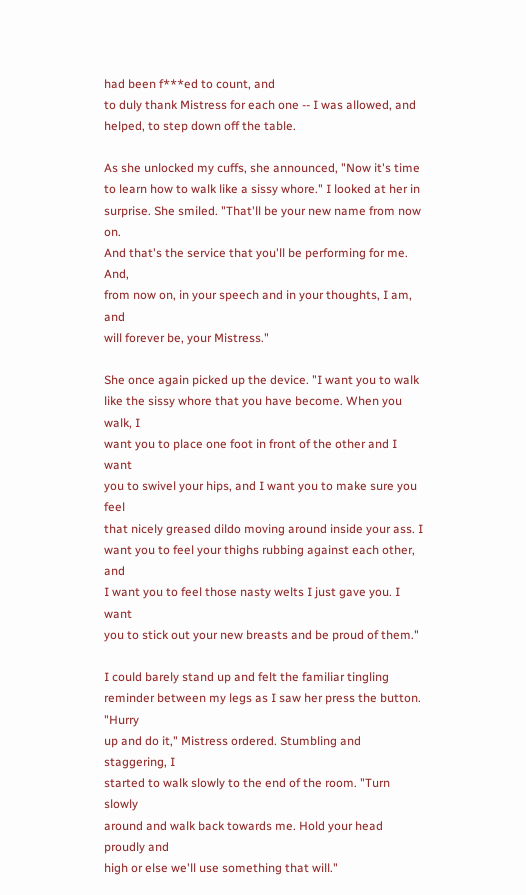had been f***ed to count, and
to duly thank Mistress for each one -- I was allowed, and
helped, to step down off the table.

As she unlocked my cuffs, she announced, "Now it's time
to learn how to walk like a sissy whore." I looked at her in
surprise. She smiled. "That'll be your new name from now on.
And that's the service that you'll be performing for me. And,
from now on, in your speech and in your thoughts, I am, and
will forever be, your Mistress."

She once again picked up the device. "I want you to walk
like the sissy whore that you have become. When you walk, I
want you to place one foot in front of the other and I want
you to swivel your hips, and I want you to make sure you feel
that nicely greased dildo moving around inside your ass. I
want you to feel your thighs rubbing against each other, and
I want you to feel those nasty welts I just gave you. I want
you to stick out your new breasts and be proud of them."

I could barely stand up and felt the familiar tingling
reminder between my legs as I saw her press the button. "Hurry
up and do it," Mistress ordered. Stumbling and staggering, I
started to walk slowly to the end of the room. "Turn slowly
around and walk back towards me. Hold your head proudly and
high or else we'll use something that will."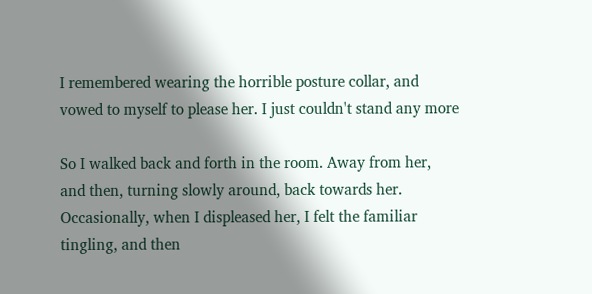I remembered wearing the horrible posture collar, and
vowed to myself to please her. I just couldn't stand any more

So I walked back and forth in the room. Away from her,
and then, turning slowly around, back towards her.
Occasionally, when I displeased her, I felt the familiar
tingling, and then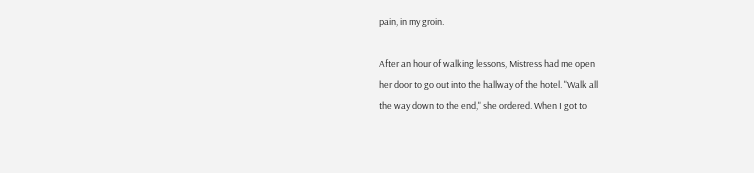pain, in my groin.

After an hour of walking lessons, Mistress had me open
her door to go out into the hallway of the hotel. "Walk all
the way down to the end," she ordered. When I got to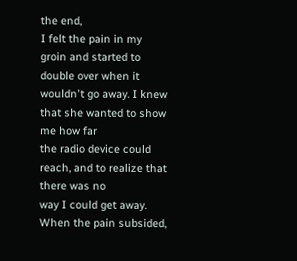the end,
I felt the pain in my groin and started to double over when it
wouldn't go away. I knew that she wanted to show me how far
the radio device could reach, and to realize that there was no
way I could get away. When the pain subsided,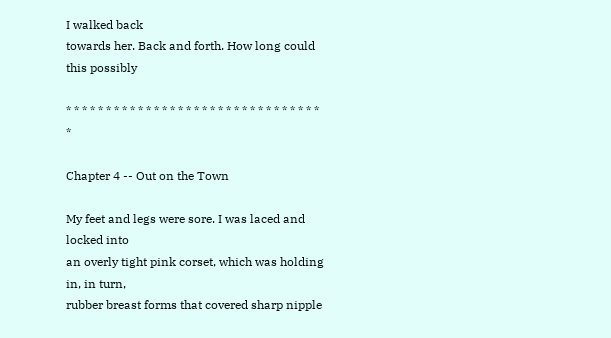I walked back
towards her. Back and forth. How long could this possibly

* * * * * * * * * * * * * * * * * * * * * * * * * * * * * * * * *

Chapter 4 -- Out on the Town

My feet and legs were sore. I was laced and locked into
an overly tight pink corset, which was holding in, in turn,
rubber breast forms that covered sharp nipple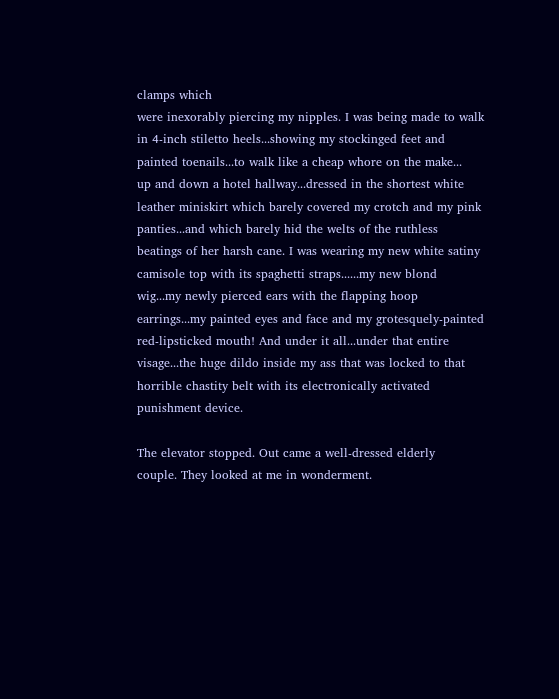clamps which
were inexorably piercing my nipples. I was being made to walk
in 4-inch stiletto heels...showing my stockinged feet and
painted toenails...to walk like a cheap whore on the make...
up and down a hotel hallway...dressed in the shortest white
leather miniskirt which barely covered my crotch and my pink
panties...and which barely hid the welts of the ruthless
beatings of her harsh cane. I was wearing my new white satiny
camisole top with its spaghetti straps......my new blond
wig...my newly pierced ears with the flapping hoop
earrings...my painted eyes and face and my grotesquely-painted
red-lipsticked mouth! And under it all...under that entire
visage...the huge dildo inside my ass that was locked to that
horrible chastity belt with its electronically activated
punishment device.

The elevator stopped. Out came a well-dressed elderly
couple. They looked at me in wonderment.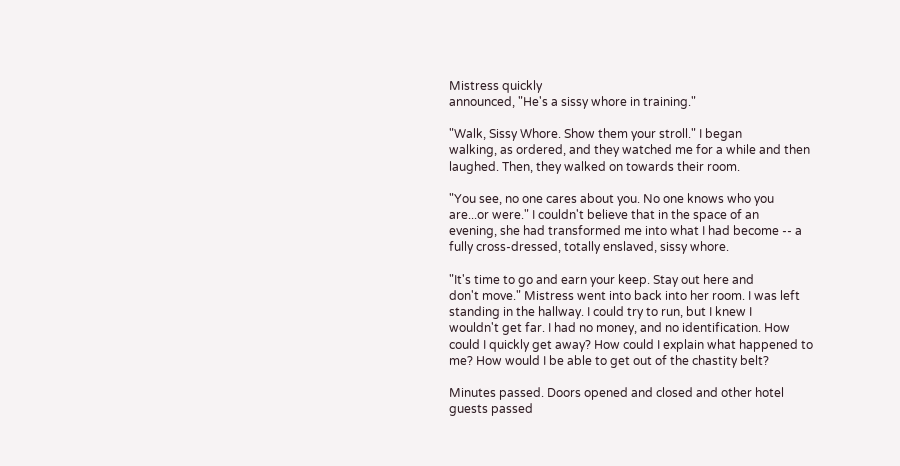Mistress quickly
announced, "He's a sissy whore in training."

"Walk, Sissy Whore. Show them your stroll." I began
walking, as ordered, and they watched me for a while and then
laughed. Then, they walked on towards their room.

"You see, no one cares about you. No one knows who you
are...or were." I couldn't believe that in the space of an
evening, she had transformed me into what I had become -- a
fully cross-dressed, totally enslaved, sissy whore.

"It's time to go and earn your keep. Stay out here and
don't move." Mistress went into back into her room. I was left
standing in the hallway. I could try to run, but I knew I
wouldn't get far. I had no money, and no identification. How
could I quickly get away? How could I explain what happened to
me? How would I be able to get out of the chastity belt?

Minutes passed. Doors opened and closed and other hotel
guests passed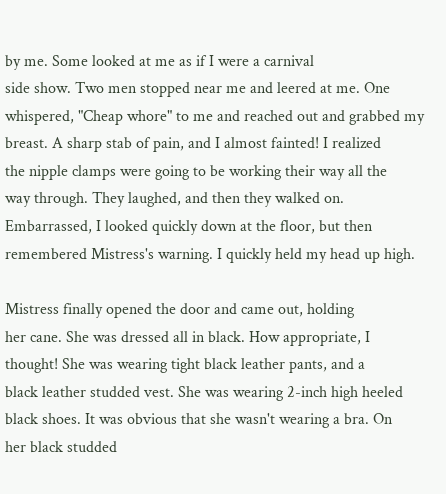by me. Some looked at me as if I were a carnival
side show. Two men stopped near me and leered at me. One
whispered, "Cheap whore" to me and reached out and grabbed my
breast. A sharp stab of pain, and I almost fainted! I realized
the nipple clamps were going to be working their way all the
way through. They laughed, and then they walked on.
Embarrassed, I looked quickly down at the floor, but then
remembered Mistress's warning. I quickly held my head up high.

Mistress finally opened the door and came out, holding
her cane. She was dressed all in black. How appropriate, I
thought! She was wearing tight black leather pants, and a
black leather studded vest. She was wearing 2-inch high heeled
black shoes. It was obvious that she wasn't wearing a bra. On
her black studded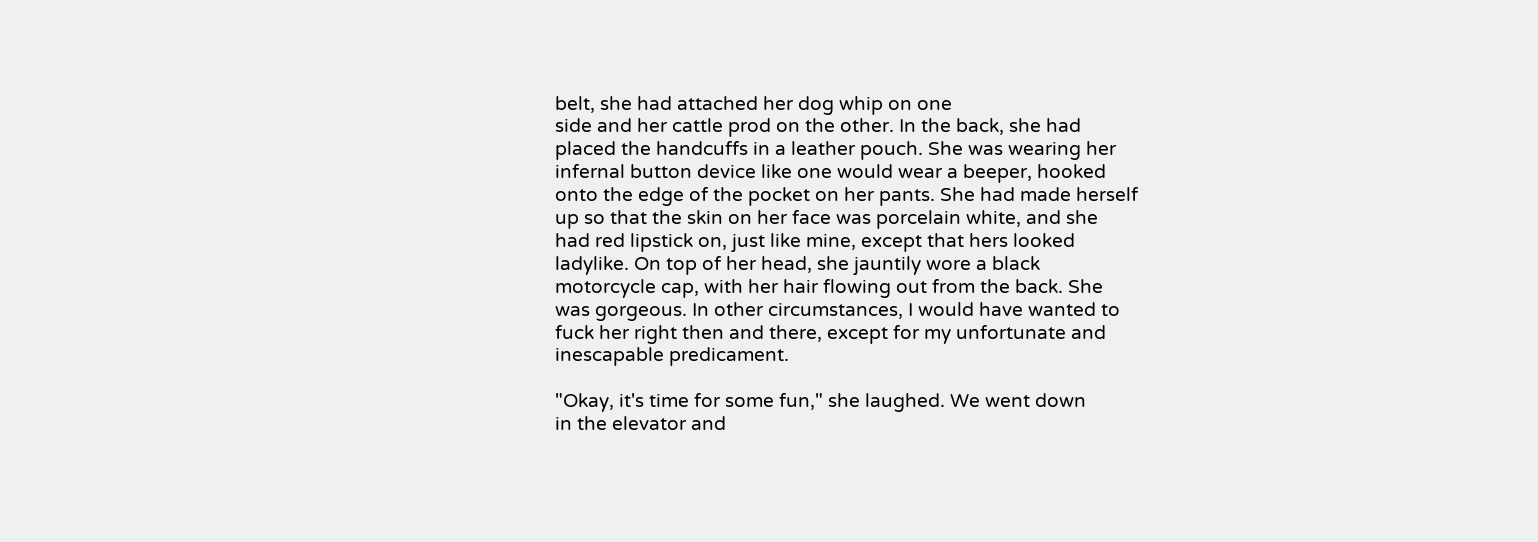belt, she had attached her dog whip on one
side and her cattle prod on the other. In the back, she had
placed the handcuffs in a leather pouch. She was wearing her
infernal button device like one would wear a beeper, hooked
onto the edge of the pocket on her pants. She had made herself
up so that the skin on her face was porcelain white, and she
had red lipstick on, just like mine, except that hers looked
ladylike. On top of her head, she jauntily wore a black
motorcycle cap, with her hair flowing out from the back. She
was gorgeous. In other circumstances, I would have wanted to
fuck her right then and there, except for my unfortunate and
inescapable predicament.

"Okay, it's time for some fun," she laughed. We went down
in the elevator and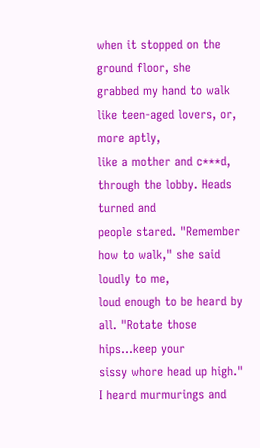when it stopped on the ground floor, she
grabbed my hand to walk like teen-aged lovers, or, more aptly,
like a mother and c***d, through the lobby. Heads turned and
people stared. "Remember how to walk," she said loudly to me,
loud enough to be heard by all. "Rotate those hips...keep your
sissy whore head up high." I heard murmurings and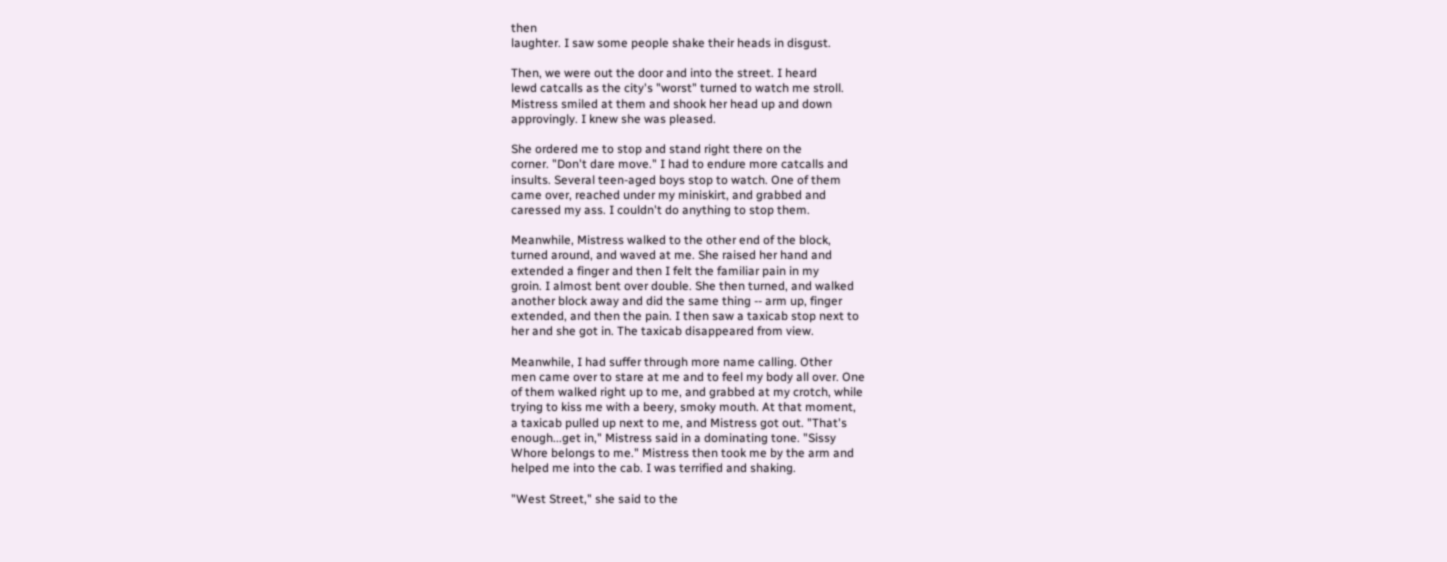then
laughter. I saw some people shake their heads in disgust.

Then, we were out the door and into the street. I heard
lewd catcalls as the city's "worst" turned to watch me stroll.
Mistress smiled at them and shook her head up and down
approvingly. I knew she was pleased.

She ordered me to stop and stand right there on the
corner. "Don't dare move." I had to endure more catcalls and
insults. Several teen-aged boys stop to watch. One of them
came over, reached under my miniskirt, and grabbed and
caressed my ass. I couldn't do anything to stop them.

Meanwhile, Mistress walked to the other end of the block,
turned around, and waved at me. She raised her hand and
extended a finger and then I felt the familiar pain in my
groin. I almost bent over double. She then turned, and walked
another block away and did the same thing -- arm up, finger
extended, and then the pain. I then saw a taxicab stop next to
her and she got in. The taxicab disappeared from view.

Meanwhile, I had suffer through more name calling. Other
men came over to stare at me and to feel my body all over. One
of them walked right up to me, and grabbed at my crotch, while
trying to kiss me with a beery, smoky mouth. At that moment,
a taxicab pulled up next to me, and Mistress got out. "That's
enough...get in," Mistress said in a dominating tone. "Sissy
Whore belongs to me." Mistress then took me by the arm and
helped me into the cab. I was terrified and shaking.

"West Street," she said to the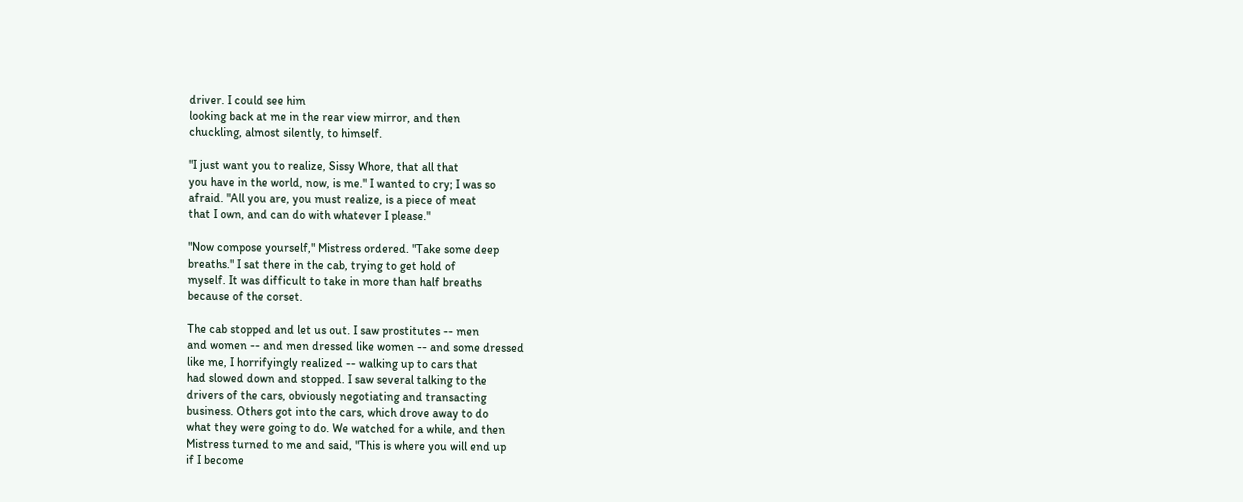driver. I could see him
looking back at me in the rear view mirror, and then
chuckling, almost silently, to himself.

"I just want you to realize, Sissy Whore, that all that
you have in the world, now, is me." I wanted to cry; I was so
afraid. "All you are, you must realize, is a piece of meat
that I own, and can do with whatever I please."

"Now compose yourself," Mistress ordered. "Take some deep
breaths." I sat there in the cab, trying to get hold of
myself. It was difficult to take in more than half breaths
because of the corset.

The cab stopped and let us out. I saw prostitutes -- men
and women -- and men dressed like women -- and some dressed
like me, I horrifyingly realized -- walking up to cars that
had slowed down and stopped. I saw several talking to the
drivers of the cars, obviously negotiating and transacting
business. Others got into the cars, which drove away to do
what they were going to do. We watched for a while, and then
Mistress turned to me and said, "This is where you will end up
if I become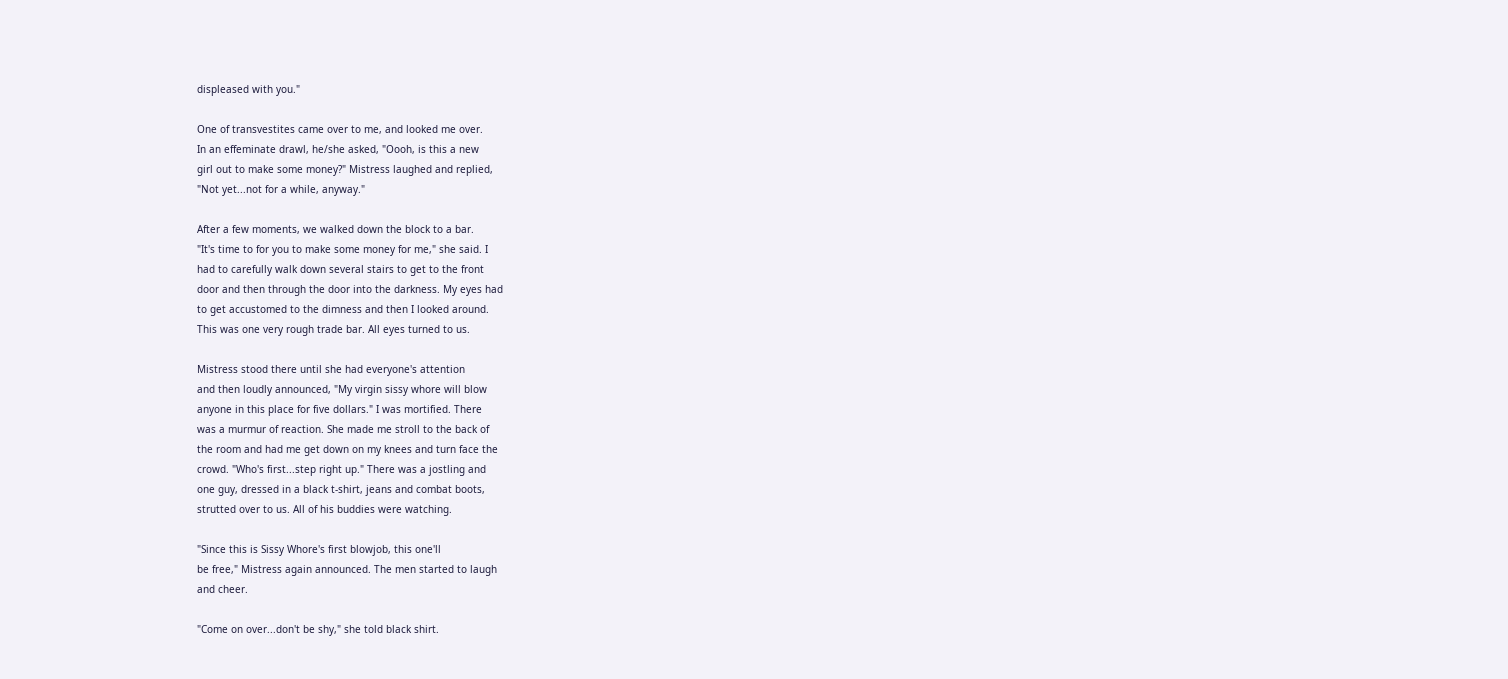displeased with you."

One of transvestites came over to me, and looked me over.
In an effeminate drawl, he/she asked, "Oooh, is this a new
girl out to make some money?" Mistress laughed and replied,
"Not yet...not for a while, anyway."

After a few moments, we walked down the block to a bar.
"It's time to for you to make some money for me," she said. I
had to carefully walk down several stairs to get to the front
door and then through the door into the darkness. My eyes had
to get accustomed to the dimness and then I looked around.
This was one very rough trade bar. All eyes turned to us.

Mistress stood there until she had everyone's attention
and then loudly announced, "My virgin sissy whore will blow
anyone in this place for five dollars." I was mortified. There
was a murmur of reaction. She made me stroll to the back of
the room and had me get down on my knees and turn face the
crowd. "Who's first...step right up." There was a jostling and
one guy, dressed in a black t-shirt, jeans and combat boots,
strutted over to us. All of his buddies were watching.

"Since this is Sissy Whore's first blowjob, this one'll
be free," Mistress again announced. The men started to laugh
and cheer.

"Come on over...don't be shy," she told black shirt.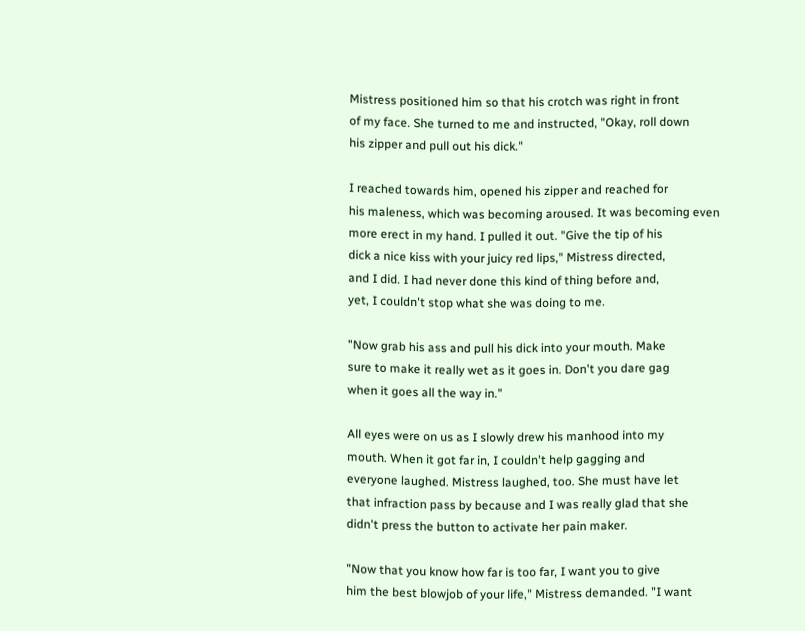Mistress positioned him so that his crotch was right in front
of my face. She turned to me and instructed, "Okay, roll down
his zipper and pull out his dick."

I reached towards him, opened his zipper and reached for
his maleness, which was becoming aroused. It was becoming even
more erect in my hand. I pulled it out. "Give the tip of his
dick a nice kiss with your juicy red lips," Mistress directed,
and I did. I had never done this kind of thing before and,
yet, I couldn't stop what she was doing to me.

"Now grab his ass and pull his dick into your mouth. Make
sure to make it really wet as it goes in. Don't you dare gag
when it goes all the way in."

All eyes were on us as I slowly drew his manhood into my
mouth. When it got far in, I couldn't help gagging and
everyone laughed. Mistress laughed, too. She must have let
that infraction pass by because and I was really glad that she
didn't press the button to activate her pain maker.

"Now that you know how far is too far, I want you to give
him the best blowjob of your life," Mistress demanded. "I want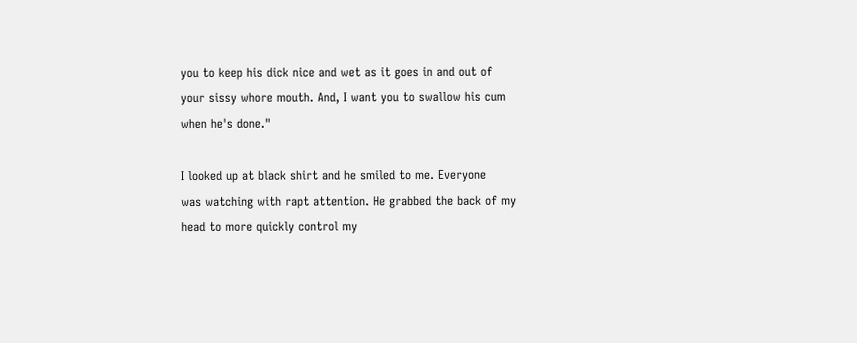you to keep his dick nice and wet as it goes in and out of
your sissy whore mouth. And, I want you to swallow his cum
when he's done."

I looked up at black shirt and he smiled to me. Everyone
was watching with rapt attention. He grabbed the back of my
head to more quickly control my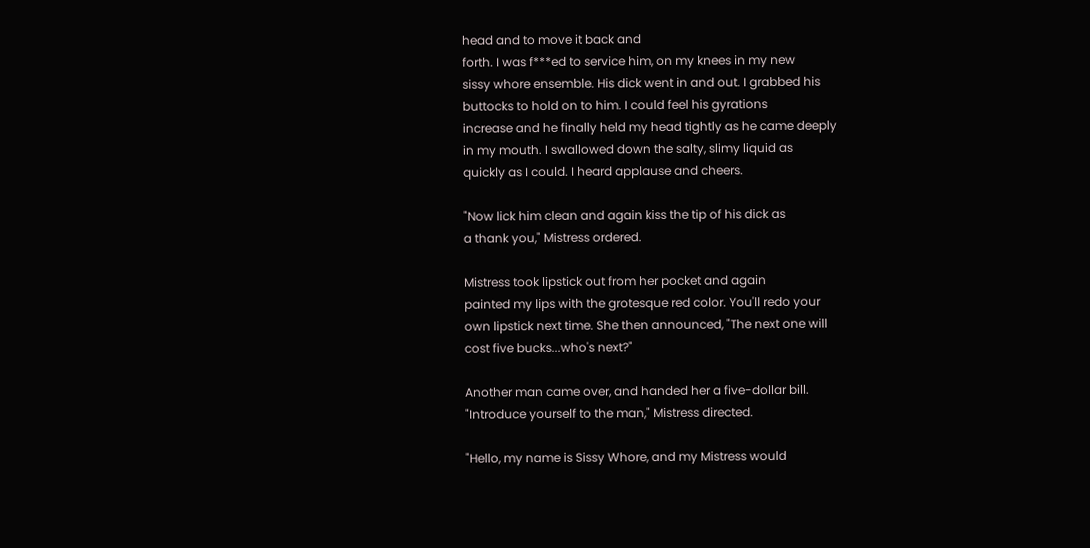head and to move it back and
forth. I was f***ed to service him, on my knees in my new
sissy whore ensemble. His dick went in and out. I grabbed his
buttocks to hold on to him. I could feel his gyrations
increase and he finally held my head tightly as he came deeply
in my mouth. I swallowed down the salty, slimy liquid as
quickly as I could. I heard applause and cheers.

"Now lick him clean and again kiss the tip of his dick as
a thank you," Mistress ordered.

Mistress took lipstick out from her pocket and again
painted my lips with the grotesque red color. You'll redo your
own lipstick next time. She then announced, "The next one will
cost five bucks...who's next?"

Another man came over, and handed her a five-dollar bill.
"Introduce yourself to the man," Mistress directed.

"Hello, my name is Sissy Whore, and my Mistress would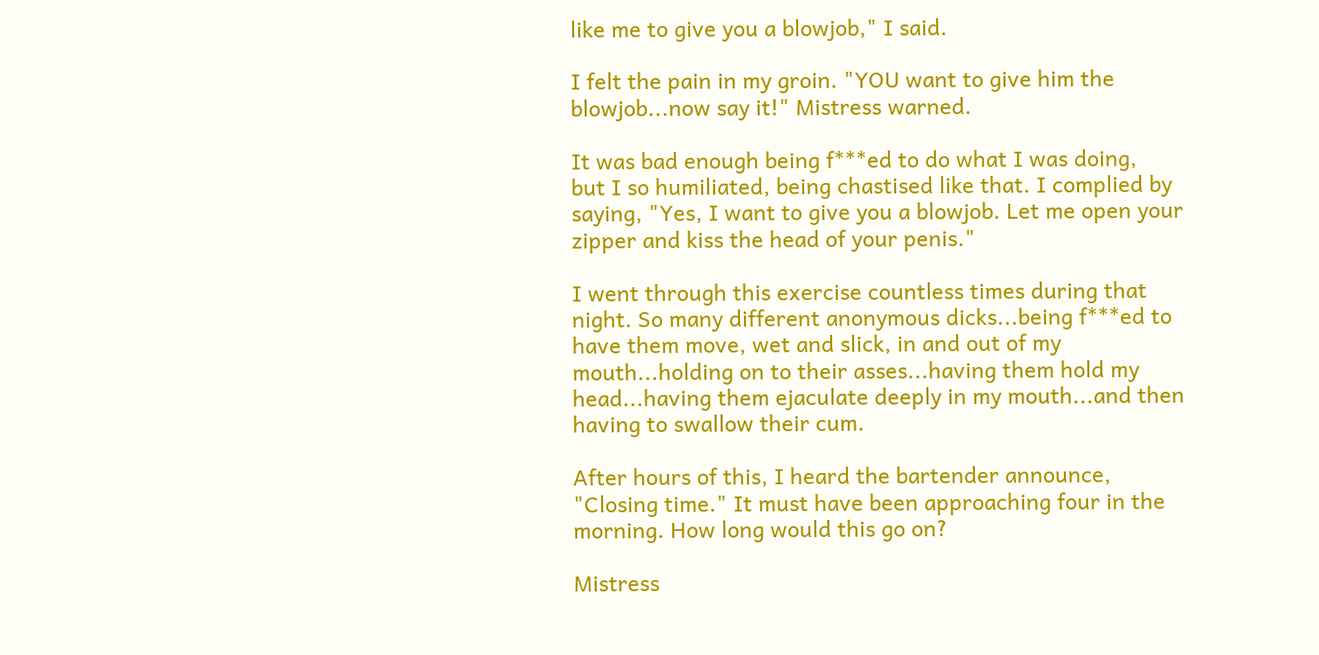like me to give you a blowjob," I said.

I felt the pain in my groin. "YOU want to give him the
blowjob...now say it!" Mistress warned.

It was bad enough being f***ed to do what I was doing,
but I so humiliated, being chastised like that. I complied by
saying, "Yes, I want to give you a blowjob. Let me open your
zipper and kiss the head of your penis."

I went through this exercise countless times during that
night. So many different anonymous dicks...being f***ed to
have them move, wet and slick, in and out of my
mouth...holding on to their asses...having them hold my
head...having them ejaculate deeply in my mouth...and then
having to swallow their cum.

After hours of this, I heard the bartender announce,
"Closing time." It must have been approaching four in the
morning. How long would this go on?

Mistress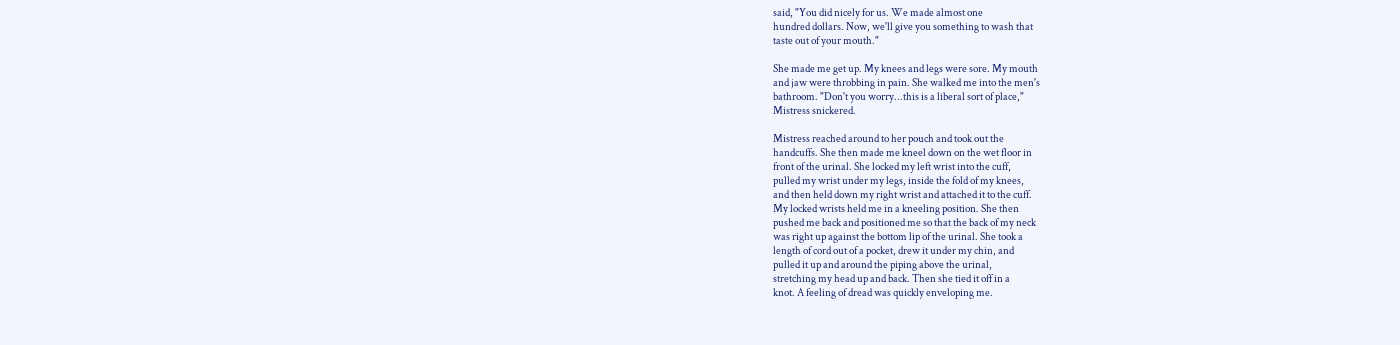said, "You did nicely for us. We made almost one
hundred dollars. Now, we'll give you something to wash that
taste out of your mouth."

She made me get up. My knees and legs were sore. My mouth
and jaw were throbbing in pain. She walked me into the men's
bathroom. "Don't you worry...this is a liberal sort of place,"
Mistress snickered.

Mistress reached around to her pouch and took out the
handcuffs. She then made me kneel down on the wet floor in
front of the urinal. She locked my left wrist into the cuff,
pulled my wrist under my legs, inside the fold of my knees,
and then held down my right wrist and attached it to the cuff.
My locked wrists held me in a kneeling position. She then
pushed me back and positioned me so that the back of my neck
was right up against the bottom lip of the urinal. She took a
length of cord out of a pocket, drew it under my chin, and
pulled it up and around the piping above the urinal,
stretching my head up and back. Then she tied it off in a
knot. A feeling of dread was quickly enveloping me.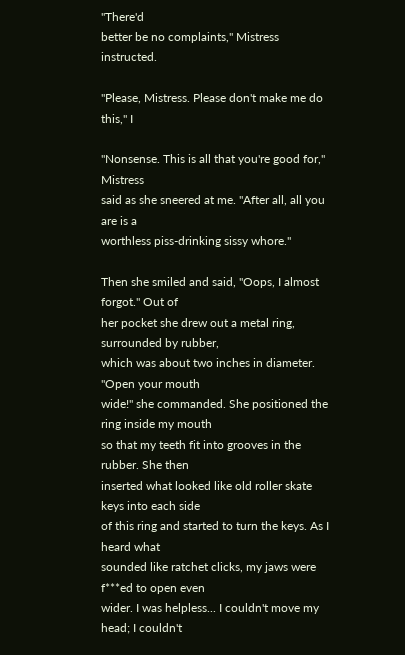"There'd
better be no complaints," Mistress instructed.

"Please, Mistress. Please don't make me do this," I

"Nonsense. This is all that you're good for," Mistress
said as she sneered at me. "After all, all you are is a
worthless piss-drinking sissy whore."

Then she smiled and said, "Oops, I almost forgot." Out of
her pocket she drew out a metal ring, surrounded by rubber,
which was about two inches in diameter. "Open your mouth
wide!" she commanded. She positioned the ring inside my mouth
so that my teeth fit into grooves in the rubber. She then
inserted what looked like old roller skate keys into each side
of this ring and started to turn the keys. As I heard what
sounded like ratchet clicks, my jaws were f***ed to open even
wider. I was helpless... I couldn't move my head; I couldn't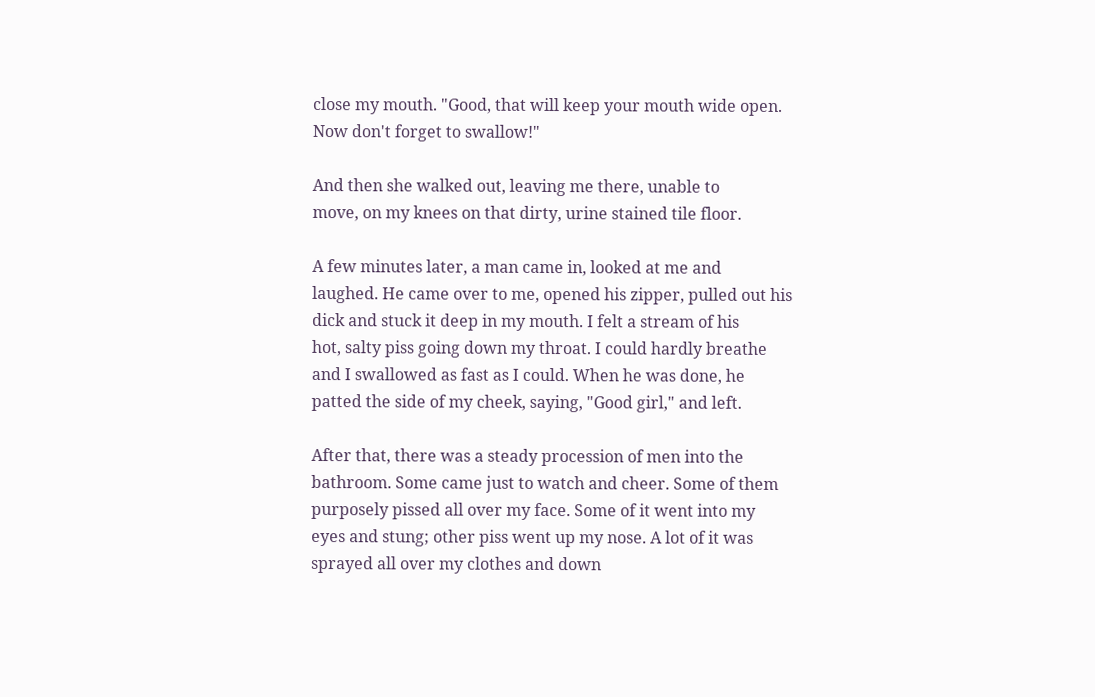close my mouth. "Good, that will keep your mouth wide open.
Now don't forget to swallow!"

And then she walked out, leaving me there, unable to
move, on my knees on that dirty, urine stained tile floor.

A few minutes later, a man came in, looked at me and
laughed. He came over to me, opened his zipper, pulled out his
dick and stuck it deep in my mouth. I felt a stream of his
hot, salty piss going down my throat. I could hardly breathe
and I swallowed as fast as I could. When he was done, he
patted the side of my cheek, saying, "Good girl," and left.

After that, there was a steady procession of men into the
bathroom. Some came just to watch and cheer. Some of them
purposely pissed all over my face. Some of it went into my
eyes and stung; other piss went up my nose. A lot of it was
sprayed all over my clothes and down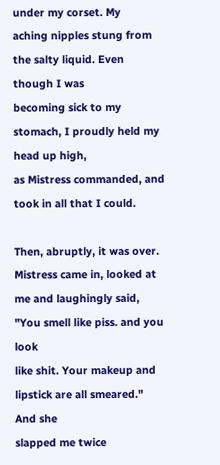under my corset. My
aching nipples stung from the salty liquid. Even though I was
becoming sick to my stomach, I proudly held my head up high,
as Mistress commanded, and took in all that I could.

Then, abruptly, it was over. Mistress came in, looked at
me and laughingly said, "You smell like piss. and you look
like shit. Your makeup and lipstick are all smeared." And she
slapped me twice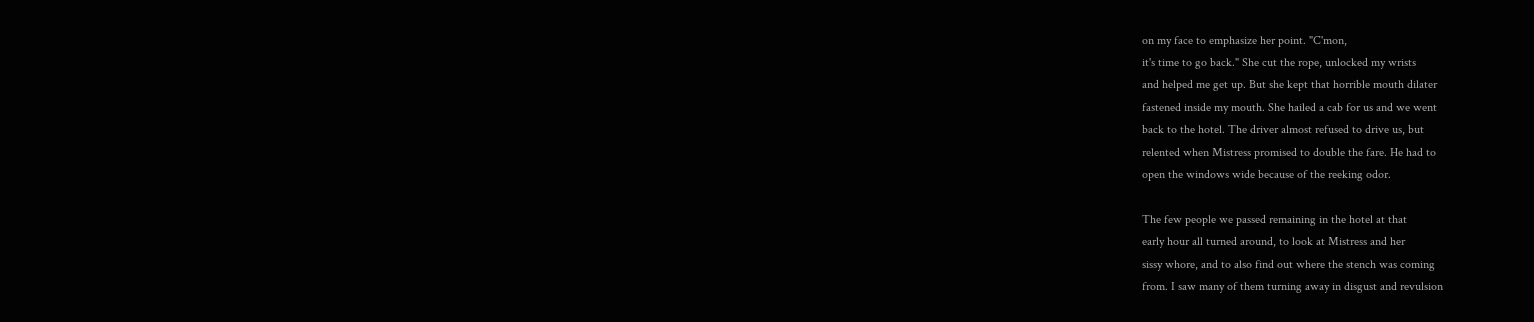on my face to emphasize her point. "C'mon,
it's time to go back." She cut the rope, unlocked my wrists
and helped me get up. But she kept that horrible mouth dilater
fastened inside my mouth. She hailed a cab for us and we went
back to the hotel. The driver almost refused to drive us, but
relented when Mistress promised to double the fare. He had to
open the windows wide because of the reeking odor.

The few people we passed remaining in the hotel at that
early hour all turned around, to look at Mistress and her
sissy whore, and to also find out where the stench was coming
from. I saw many of them turning away in disgust and revulsion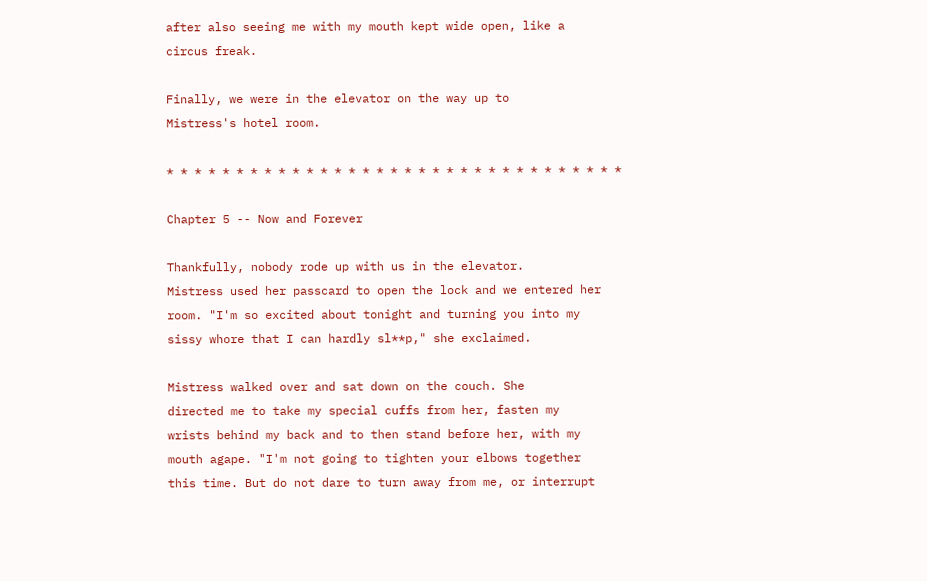after also seeing me with my mouth kept wide open, like a
circus freak.

Finally, we were in the elevator on the way up to
Mistress's hotel room.

* * * * * * * * * * * * * * * * * * * * * * * * * * * * * * * * *

Chapter 5 -- Now and Forever

Thankfully, nobody rode up with us in the elevator.
Mistress used her passcard to open the lock and we entered her
room. "I'm so excited about tonight and turning you into my
sissy whore that I can hardly sl**p," she exclaimed.

Mistress walked over and sat down on the couch. She
directed me to take my special cuffs from her, fasten my
wrists behind my back and to then stand before her, with my
mouth agape. "I'm not going to tighten your elbows together
this time. But do not dare to turn away from me, or interrupt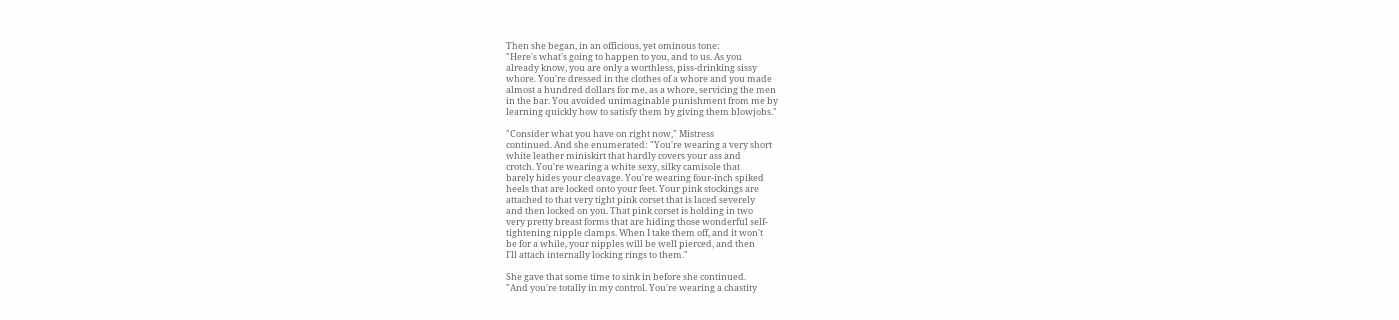Then she began, in an officious, yet ominous tone:
"Here's what's going to happen to you, and to us. As you
already know, you are only a worthless, piss-drinking sissy
whore. You're dressed in the clothes of a whore and you made
almost a hundred dollars for me, as a whore, servicing the men
in the bar. You avoided unimaginable punishment from me by
learning quickly how to satisfy them by giving them blowjobs."

"Consider what you have on right now," Mistress
continued. And she enumerated: "You're wearing a very short
white leather miniskirt that hardly covers your ass and
crotch. You're wearing a white sexy, silky camisole that
barely hides your cleavage. You're wearing four-inch spiked
heels that are locked onto your feet. Your pink stockings are
attached to that very tight pink corset that is laced severely
and then locked on you. That pink corset is holding in two
very pretty breast forms that are hiding those wonderful self-
tightening nipple clamps. When I take them off, and it won't
be for a while, your nipples will be well pierced, and then
I'll attach internally locking rings to them."

She gave that some time to sink in before she continued.
"And you're totally in my control. You're wearing a chastity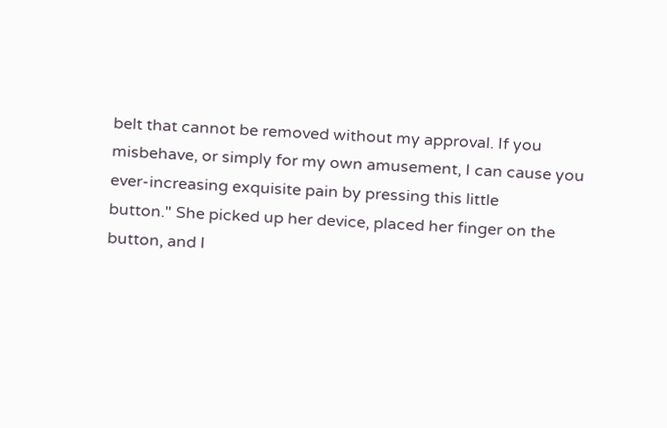belt that cannot be removed without my approval. If you
misbehave, or simply for my own amusement, I can cause you
ever-increasing exquisite pain by pressing this little
button." She picked up her device, placed her finger on the
button, and I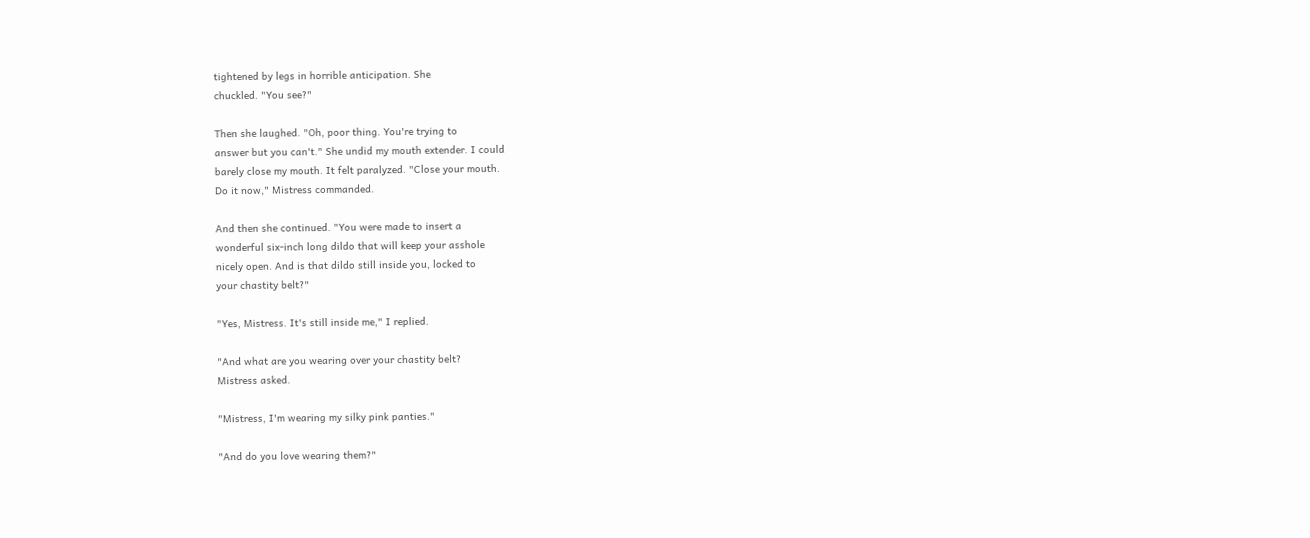tightened by legs in horrible anticipation. She
chuckled. "You see?"

Then she laughed. "Oh, poor thing. You're trying to
answer but you can't." She undid my mouth extender. I could
barely close my mouth. It felt paralyzed. "Close your mouth.
Do it now," Mistress commanded.

And then she continued. "You were made to insert a
wonderful six-inch long dildo that will keep your asshole
nicely open. And is that dildo still inside you, locked to
your chastity belt?"

"Yes, Mistress. It's still inside me," I replied.

"And what are you wearing over your chastity belt?
Mistress asked.

"Mistress, I'm wearing my silky pink panties."

"And do you love wearing them?"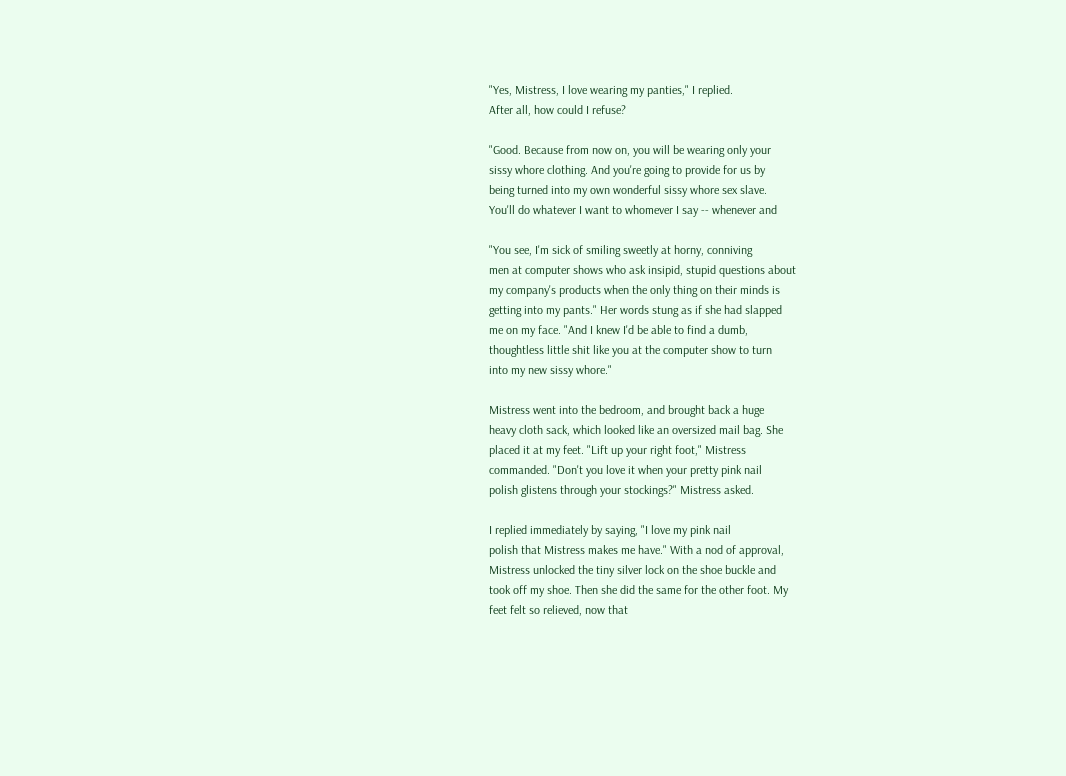"Yes, Mistress, I love wearing my panties," I replied.
After all, how could I refuse?

"Good. Because from now on, you will be wearing only your
sissy whore clothing. And you're going to provide for us by
being turned into my own wonderful sissy whore sex slave.
You'll do whatever I want to whomever I say -- whenever and

"You see, I'm sick of smiling sweetly at horny, conniving
men at computer shows who ask insipid, stupid questions about
my company's products when the only thing on their minds is
getting into my pants." Her words stung as if she had slapped
me on my face. "And I knew I'd be able to find a dumb,
thoughtless little shit like you at the computer show to turn
into my new sissy whore."

Mistress went into the bedroom, and brought back a huge
heavy cloth sack, which looked like an oversized mail bag. She
placed it at my feet. "Lift up your right foot," Mistress
commanded. "Don't you love it when your pretty pink nail
polish glistens through your stockings?" Mistress asked.

I replied immediately by saying, "I love my pink nail
polish that Mistress makes me have." With a nod of approval,
Mistress unlocked the tiny silver lock on the shoe buckle and
took off my shoe. Then she did the same for the other foot. My
feet felt so relieved, now that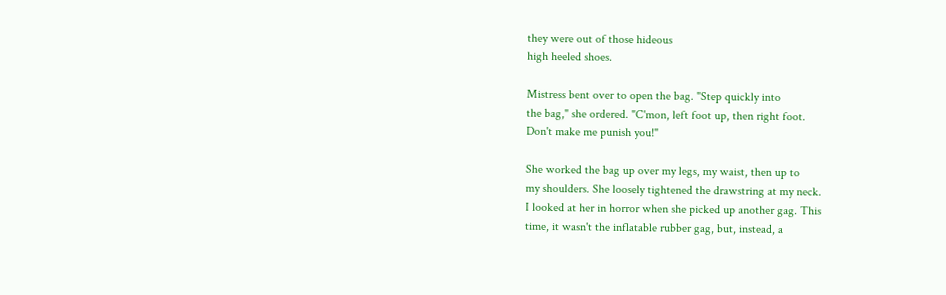they were out of those hideous
high heeled shoes.

Mistress bent over to open the bag. "Step quickly into
the bag," she ordered. "C'mon, left foot up, then right foot.
Don't make me punish you!"

She worked the bag up over my legs, my waist, then up to
my shoulders. She loosely tightened the drawstring at my neck.
I looked at her in horror when she picked up another gag. This
time, it wasn't the inflatable rubber gag, but, instead, a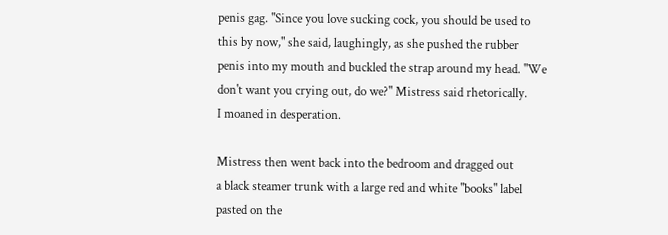penis gag. "Since you love sucking cock, you should be used to
this by now," she said, laughingly, as she pushed the rubber
penis into my mouth and buckled the strap around my head. "We
don't want you crying out, do we?" Mistress said rhetorically.
I moaned in desperation.

Mistress then went back into the bedroom and dragged out
a black steamer trunk with a large red and white "books" label
pasted on the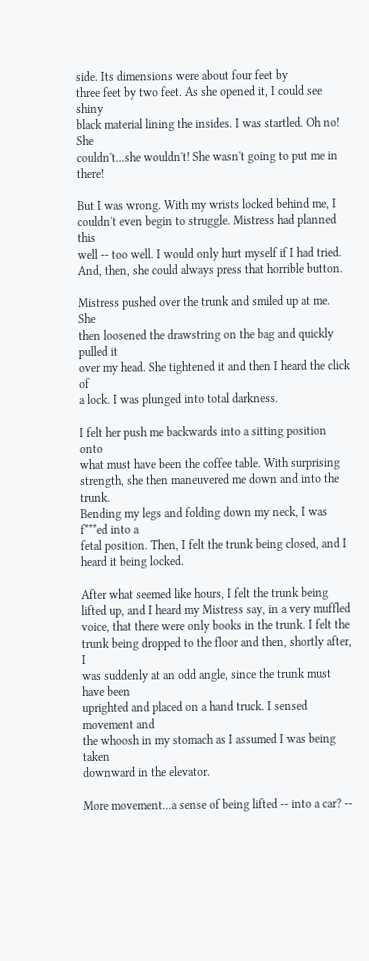side. Its dimensions were about four feet by
three feet by two feet. As she opened it, I could see shiny
black material lining the insides. I was startled. Oh no! She
couldn't...she wouldn't! She wasn't going to put me in there!

But I was wrong. With my wrists locked behind me, I
couldn't even begin to struggle. Mistress had planned this
well -- too well. I would only hurt myself if I had tried.
And, then, she could always press that horrible button.

Mistress pushed over the trunk and smiled up at me. She
then loosened the drawstring on the bag and quickly pulled it
over my head. She tightened it and then I heard the click of
a lock. I was plunged into total darkness.

I felt her push me backwards into a sitting position onto
what must have been the coffee table. With surprising
strength, she then maneuvered me down and into the trunk.
Bending my legs and folding down my neck, I was f***ed into a
fetal position. Then, I felt the trunk being closed, and I
heard it being locked.

After what seemed like hours, I felt the trunk being
lifted up, and I heard my Mistress say, in a very muffled
voice, that there were only books in the trunk. I felt the
trunk being dropped to the floor and then, shortly after, I
was suddenly at an odd angle, since the trunk must have been
uprighted and placed on a hand truck. I sensed movement and
the whoosh in my stomach as I assumed I was being taken
downward in the elevator.

More movement...a sense of being lifted -- into a car? --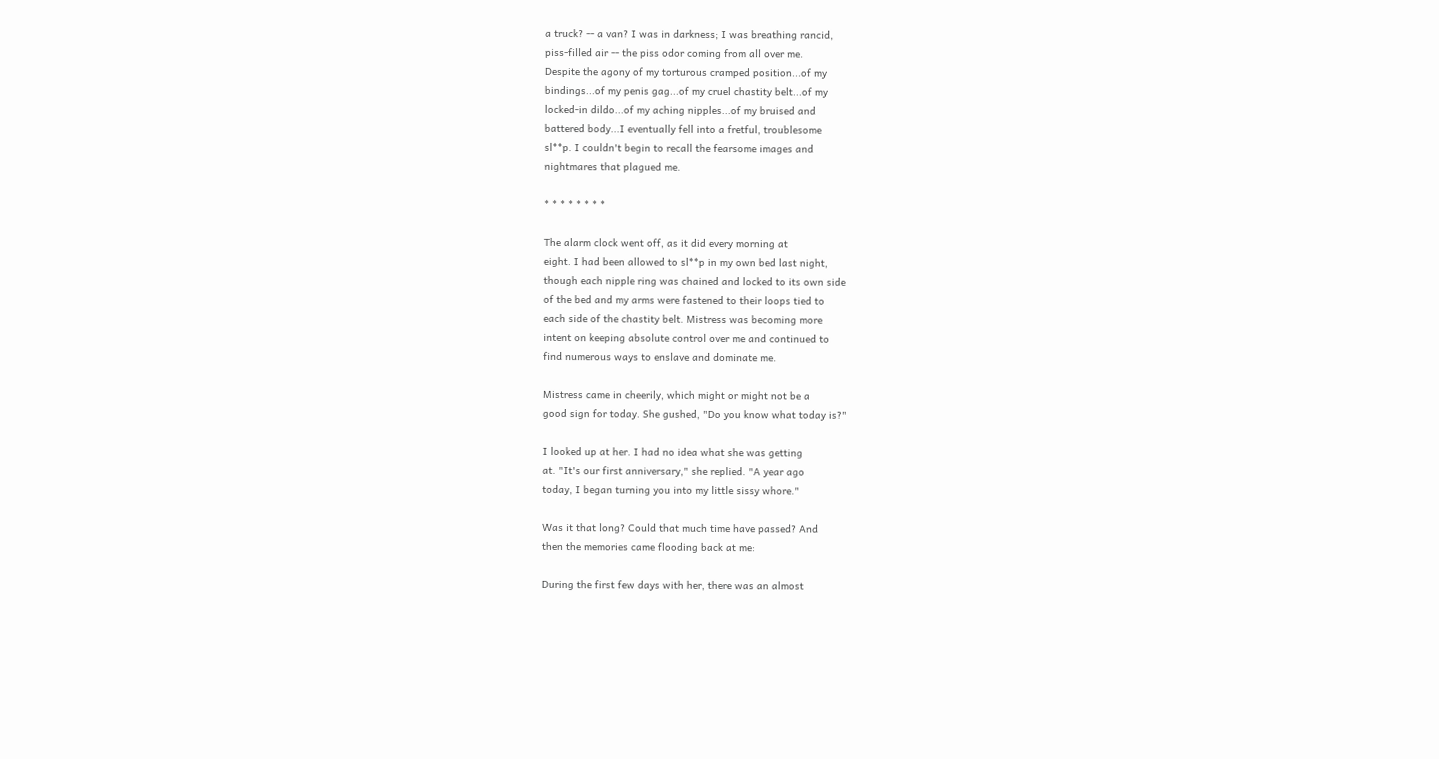a truck? -- a van? I was in darkness; I was breathing rancid,
piss-filled air -- the piss odor coming from all over me.
Despite the agony of my torturous cramped position...of my
bindings...of my penis gag...of my cruel chastity belt...of my
locked-in dildo...of my aching nipples...of my bruised and
battered body...I eventually fell into a fretful, troublesome
sl**p. I couldn't begin to recall the fearsome images and
nightmares that plagued me.

* * * * * * * *

The alarm clock went off, as it did every morning at
eight. I had been allowed to sl**p in my own bed last night,
though each nipple ring was chained and locked to its own side
of the bed and my arms were fastened to their loops tied to
each side of the chastity belt. Mistress was becoming more
intent on keeping absolute control over me and continued to
find numerous ways to enslave and dominate me.

Mistress came in cheerily, which might or might not be a
good sign for today. She gushed, "Do you know what today is?"

I looked up at her. I had no idea what she was getting
at. "It's our first anniversary," she replied. "A year ago
today, I began turning you into my little sissy whore."

Was it that long? Could that much time have passed? And
then the memories came flooding back at me:

During the first few days with her, there was an almost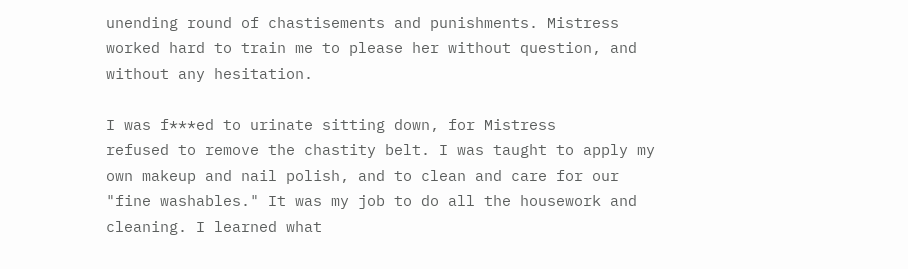unending round of chastisements and punishments. Mistress
worked hard to train me to please her without question, and
without any hesitation.

I was f***ed to urinate sitting down, for Mistress
refused to remove the chastity belt. I was taught to apply my
own makeup and nail polish, and to clean and care for our
"fine washables." It was my job to do all the housework and
cleaning. I learned what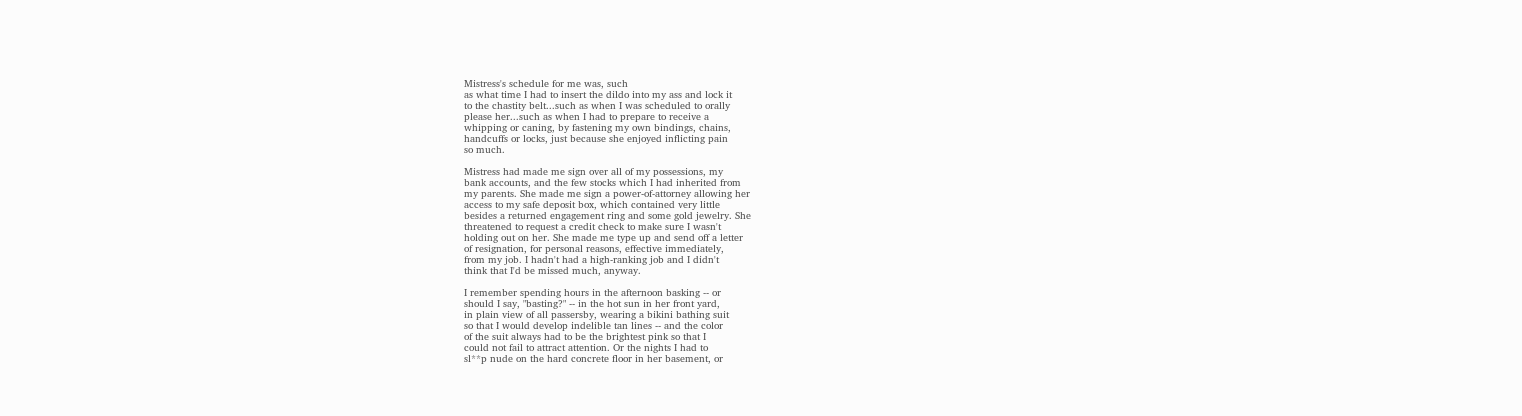Mistress's schedule for me was, such
as what time I had to insert the dildo into my ass and lock it
to the chastity belt...such as when I was scheduled to orally
please her...such as when I had to prepare to receive a
whipping or caning, by fastening my own bindings, chains,
handcuffs or locks, just because she enjoyed inflicting pain
so much.

Mistress had made me sign over all of my possessions, my
bank accounts, and the few stocks which I had inherited from
my parents. She made me sign a power-of-attorney allowing her
access to my safe deposit box, which contained very little
besides a returned engagement ring and some gold jewelry. She
threatened to request a credit check to make sure I wasn't
holding out on her. She made me type up and send off a letter
of resignation, for personal reasons, effective immediately,
from my job. I hadn't had a high-ranking job and I didn't
think that I'd be missed much, anyway.

I remember spending hours in the afternoon basking -- or
should I say, "basting?" -- in the hot sun in her front yard,
in plain view of all passersby, wearing a bikini bathing suit
so that I would develop indelible tan lines -- and the color
of the suit always had to be the brightest pink so that I
could not fail to attract attention. Or the nights I had to
sl**p nude on the hard concrete floor in her basement, or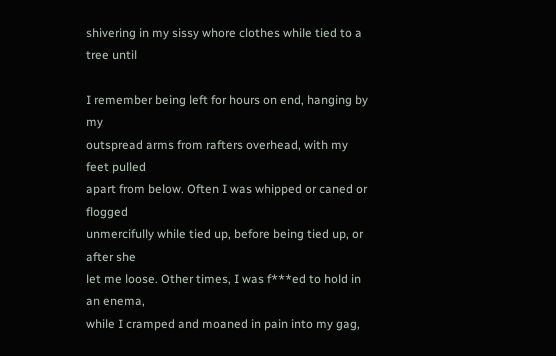shivering in my sissy whore clothes while tied to a tree until

I remember being left for hours on end, hanging by my
outspread arms from rafters overhead, with my feet pulled
apart from below. Often I was whipped or caned or flogged
unmercifully while tied up, before being tied up, or after she
let me loose. Other times, I was f***ed to hold in an enema,
while I cramped and moaned in pain into my gag,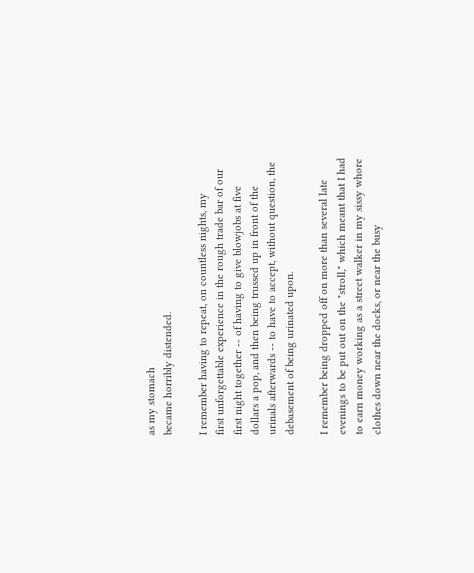as my stomach
became horribly distended.

I remember having to repeat, on countless nights, my
first unforgettable experience in the rough trade bar of our
first night together -- of having to give blowjobs at five
dollars a pop, and then being trussed up in front of the
urinals afterwards -- to have to accept, without question, the
debasement of being urinated upon.

I remember being dropped off on more than several late
evenings to be put out on the "stroll," which meant that I had
to earn money working as a street walker in my sissy whore
clothes down near the docks, or near the busy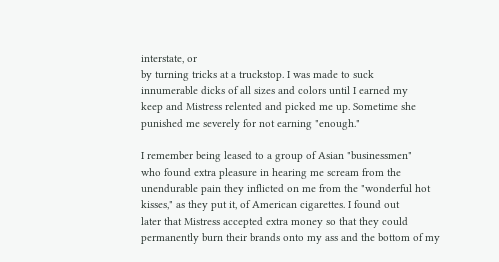interstate, or
by turning tricks at a truckstop. I was made to suck
innumerable dicks of all sizes and colors until I earned my
keep and Mistress relented and picked me up. Sometime she
punished me severely for not earning "enough."

I remember being leased to a group of Asian "businessmen"
who found extra pleasure in hearing me scream from the
unendurable pain they inflicted on me from the "wonderful hot
kisses," as they put it, of American cigarettes. I found out
later that Mistress accepted extra money so that they could
permanently burn their brands onto my ass and the bottom of my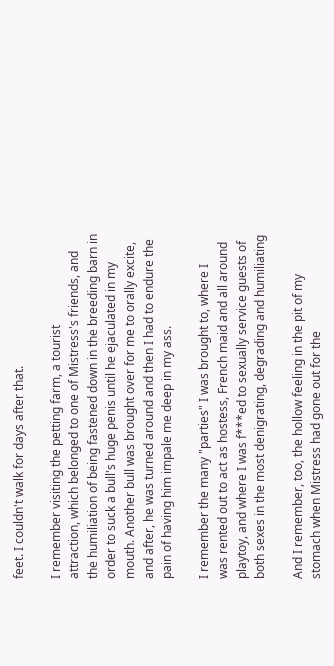feet. I couldn't walk for days after that.

I remember visiting the petting farm, a tourist
attraction, which belonged to one of Mistress's friends, and
the humiliation of being fastened down in the breeding barn in
order to suck a bull's huge penis until he ejaculated in my
mouth. Another bull was brought over for me to orally excite,
and after, he was turned around and then I had to endure the
pain of having him impale me deep in my ass.

I remember the many "parties" I was brought to, where I
was rented out to act as hostess, French maid and all around
playtoy, and where I was f***ed to sexually service guests of
both sexes in the most denigrating, degrading and humiliating

And I remember, too, the hollow feeling in the pit of my
stomach when Mistress had gone out for the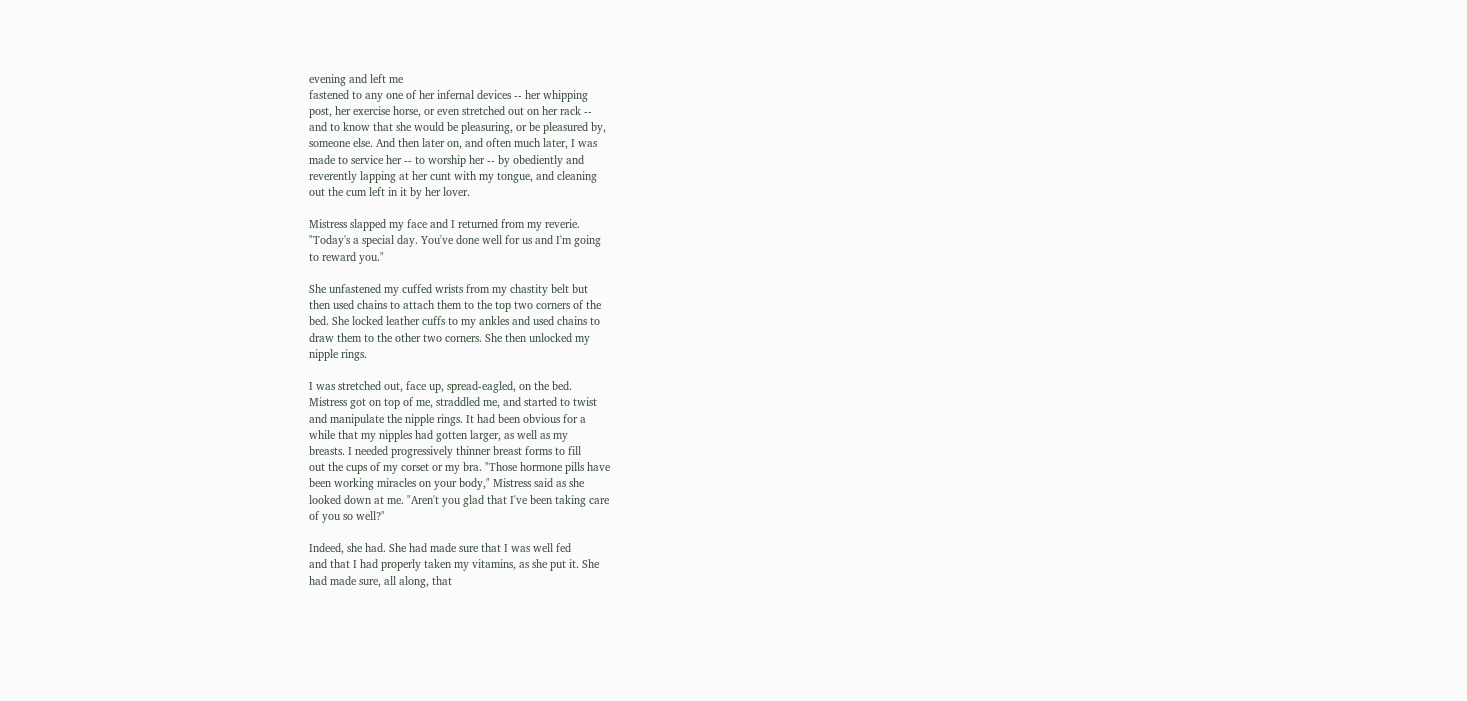evening and left me
fastened to any one of her infernal devices -- her whipping
post, her exercise horse, or even stretched out on her rack --
and to know that she would be pleasuring, or be pleasured by,
someone else. And then later on, and often much later, I was
made to service her -- to worship her -- by obediently and
reverently lapping at her cunt with my tongue, and cleaning
out the cum left in it by her lover.

Mistress slapped my face and I returned from my reverie.
"Today's a special day. You've done well for us and I'm going
to reward you."

She unfastened my cuffed wrists from my chastity belt but
then used chains to attach them to the top two corners of the
bed. She locked leather cuffs to my ankles and used chains to
draw them to the other two corners. She then unlocked my
nipple rings.

I was stretched out, face up, spread-eagled, on the bed.
Mistress got on top of me, straddled me, and started to twist
and manipulate the nipple rings. It had been obvious for a
while that my nipples had gotten larger, as well as my
breasts. I needed progressively thinner breast forms to fill
out the cups of my corset or my bra. "Those hormone pills have
been working miracles on your body," Mistress said as she
looked down at me. "Aren't you glad that I've been taking care
of you so well?"

Indeed, she had. She had made sure that I was well fed
and that I had properly taken my vitamins, as she put it. She
had made sure, all along, that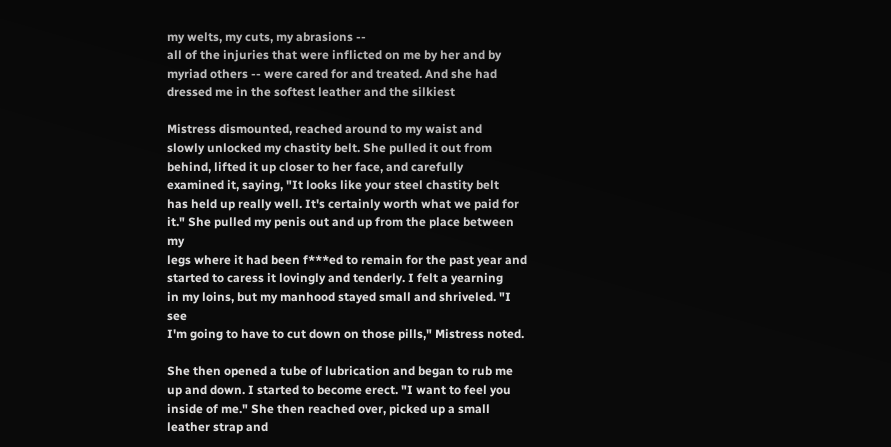my welts, my cuts, my abrasions --
all of the injuries that were inflicted on me by her and by
myriad others -- were cared for and treated. And she had
dressed me in the softest leather and the silkiest

Mistress dismounted, reached around to my waist and
slowly unlocked my chastity belt. She pulled it out from
behind, lifted it up closer to her face, and carefully
examined it, saying, "It looks like your steel chastity belt
has held up really well. It's certainly worth what we paid for
it." She pulled my penis out and up from the place between my
legs where it had been f***ed to remain for the past year and
started to caress it lovingly and tenderly. I felt a yearning
in my loins, but my manhood stayed small and shriveled. "I see
I'm going to have to cut down on those pills," Mistress noted.

She then opened a tube of lubrication and began to rub me
up and down. I started to become erect. "I want to feel you
inside of me." She then reached over, picked up a small
leather strap and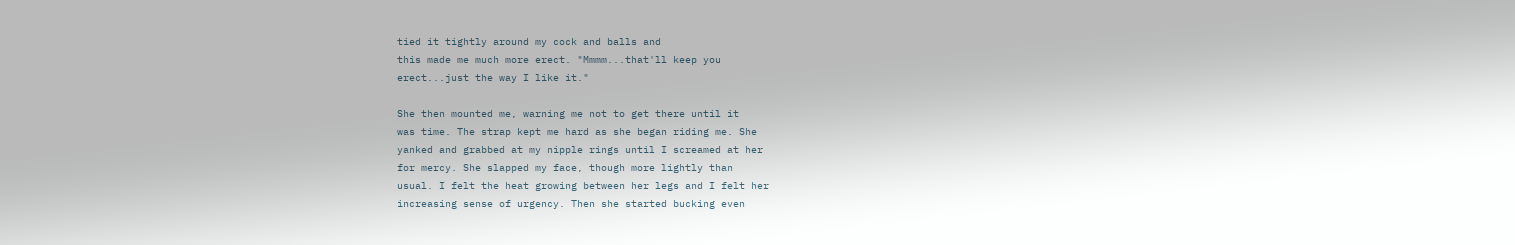tied it tightly around my cock and balls and
this made me much more erect. "Mmmm...that'll keep you
erect...just the way I like it."

She then mounted me, warning me not to get there until it
was time. The strap kept me hard as she began riding me. She
yanked and grabbed at my nipple rings until I screamed at her
for mercy. She slapped my face, though more lightly than
usual. I felt the heat growing between her legs and I felt her
increasing sense of urgency. Then she started bucking even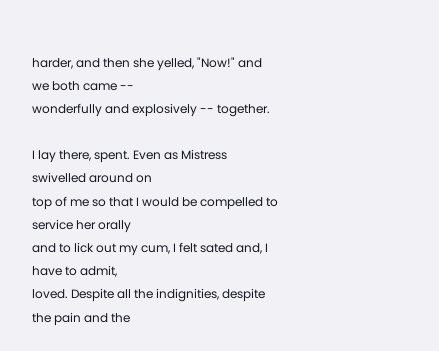harder, and then she yelled, "Now!" and we both came --
wonderfully and explosively -- together.

I lay there, spent. Even as Mistress swivelled around on
top of me so that I would be compelled to service her orally
and to lick out my cum, I felt sated and, I have to admit,
loved. Despite all the indignities, despite the pain and the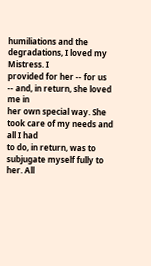humiliations and the degradations, I loved my Mistress. I
provided for her -- for us -- and, in return, she loved me in
her own special way. She took care of my needs and all I had
to do, in return, was to subjugate myself fully to her. All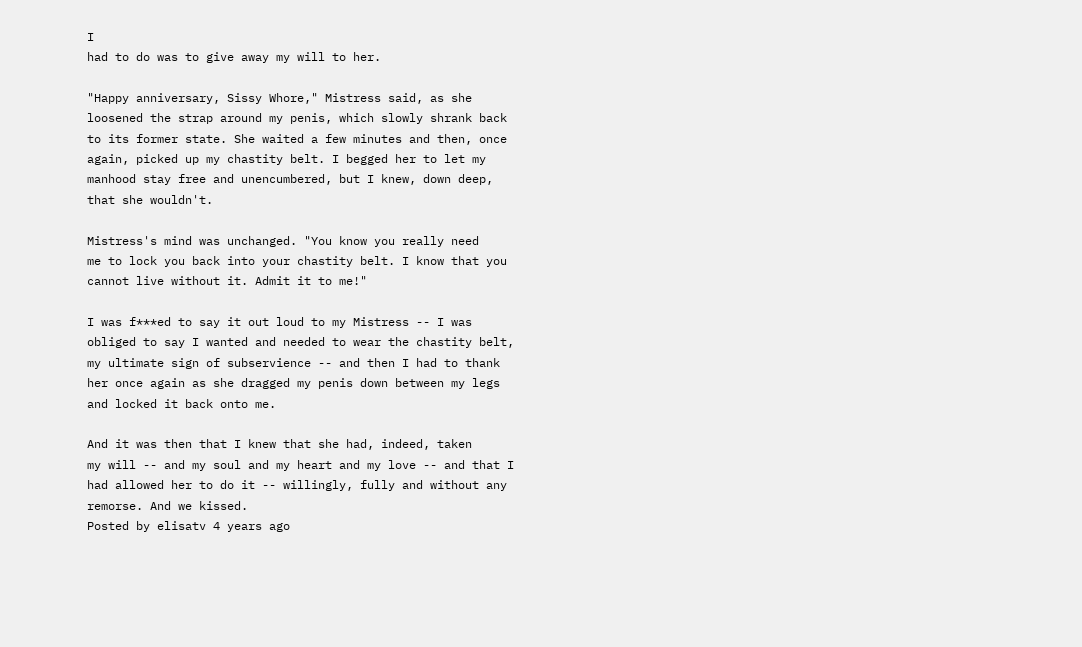I
had to do was to give away my will to her.

"Happy anniversary, Sissy Whore," Mistress said, as she
loosened the strap around my penis, which slowly shrank back
to its former state. She waited a few minutes and then, once
again, picked up my chastity belt. I begged her to let my
manhood stay free and unencumbered, but I knew, down deep,
that she wouldn't.

Mistress's mind was unchanged. "You know you really need
me to lock you back into your chastity belt. I know that you
cannot live without it. Admit it to me!"

I was f***ed to say it out loud to my Mistress -- I was
obliged to say I wanted and needed to wear the chastity belt,
my ultimate sign of subservience -- and then I had to thank
her once again as she dragged my penis down between my legs
and locked it back onto me.

And it was then that I knew that she had, indeed, taken
my will -- and my soul and my heart and my love -- and that I
had allowed her to do it -- willingly, fully and without any
remorse. And we kissed.
Posted by elisatv 4 years ago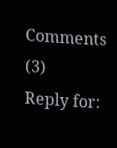Comments (3)
Reply for: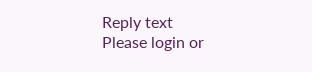Reply text
Please login or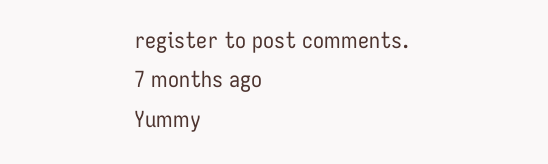register to post comments.
7 months ago
Yummy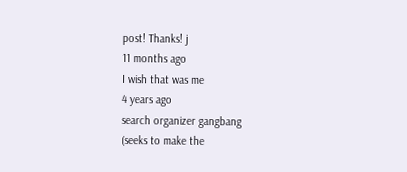post! Thanks! j
11 months ago
I wish that was me
4 years ago
search organizer gangbang
(seeks to make the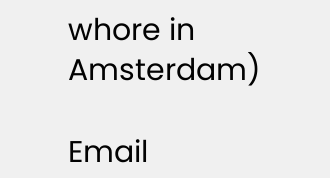whore in Amsterdam)

Email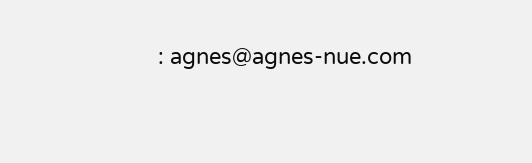: agnes@agnes-nue.com